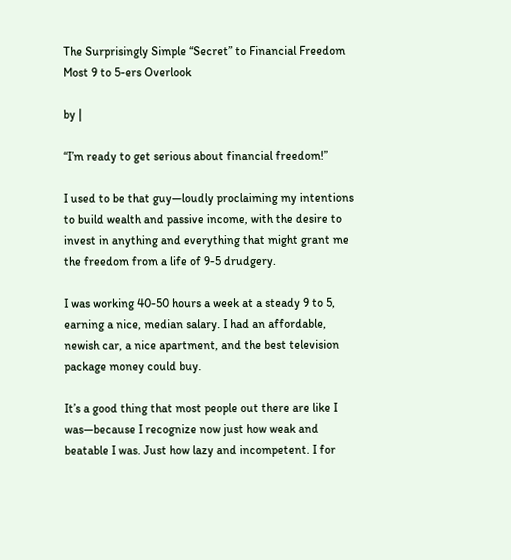The Surprisingly Simple “Secret” to Financial Freedom Most 9 to 5-ers Overlook

by |

“I’m ready to get serious about financial freedom!”

I used to be that guy—loudly proclaiming my intentions to build wealth and passive income, with the desire to invest in anything and everything that might grant me the freedom from a life of 9-5 drudgery.

I was working 40-50 hours a week at a steady 9 to 5, earning a nice, median salary. I had an affordable, newish car, a nice apartment, and the best television package money could buy.

It’s a good thing that most people out there are like I was—because I recognize now just how weak and beatable I was. Just how lazy and incompetent. I for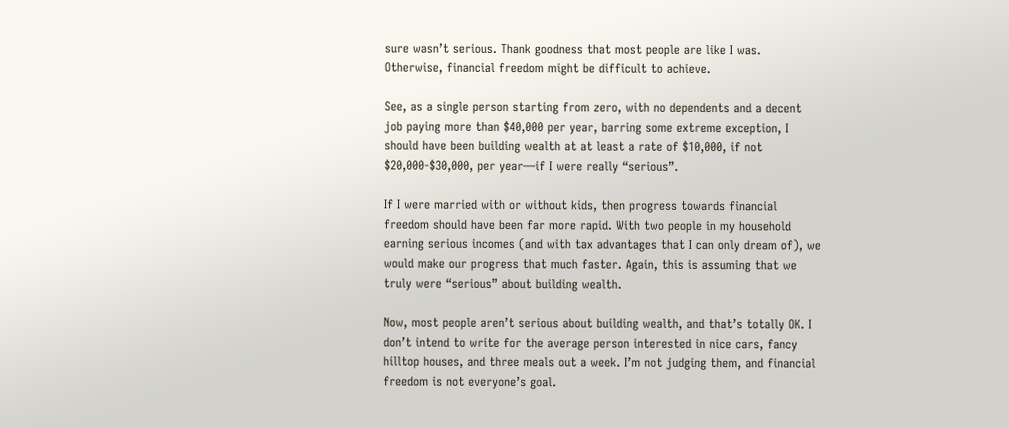sure wasn’t serious. Thank goodness that most people are like I was. Otherwise, financial freedom might be difficult to achieve.

See, as a single person starting from zero, with no dependents and a decent job paying more than $40,000 per year, barring some extreme exception, I should have been building wealth at at least a rate of $10,000, if not $20,000-$30,000, per year—if I were really “serious”.

If I were married with or without kids, then progress towards financial freedom should have been far more rapid. With two people in my household earning serious incomes (and with tax advantages that I can only dream of), we would make our progress that much faster. Again, this is assuming that we truly were “serious” about building wealth.

Now, most people aren’t serious about building wealth, and that’s totally OK. I don’t intend to write for the average person interested in nice cars, fancy hilltop houses, and three meals out a week. I’m not judging them, and financial freedom is not everyone’s goal.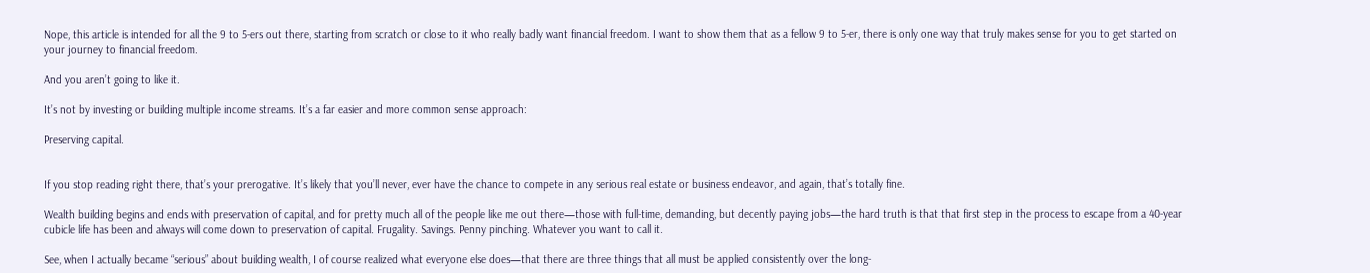Nope, this article is intended for all the 9 to 5-ers out there, starting from scratch or close to it who really badly want financial freedom. I want to show them that as a fellow 9 to 5-er, there is only one way that truly makes sense for you to get started on your journey to financial freedom.

And you aren’t going to like it.

It’s not by investing or building multiple income streams. It’s a far easier and more common sense approach:

Preserving capital.


If you stop reading right there, that’s your prerogative. It’s likely that you’ll never, ever have the chance to compete in any serious real estate or business endeavor, and again, that’s totally fine.

Wealth building begins and ends with preservation of capital, and for pretty much all of the people like me out there—those with full-time, demanding, but decently paying jobs—the hard truth is that that first step in the process to escape from a 40-year cubicle life has been and always will come down to preservation of capital. Frugality. Savings. Penny pinching. Whatever you want to call it.

See, when I actually became “serious” about building wealth, I of course realized what everyone else does—that there are three things that all must be applied consistently over the long-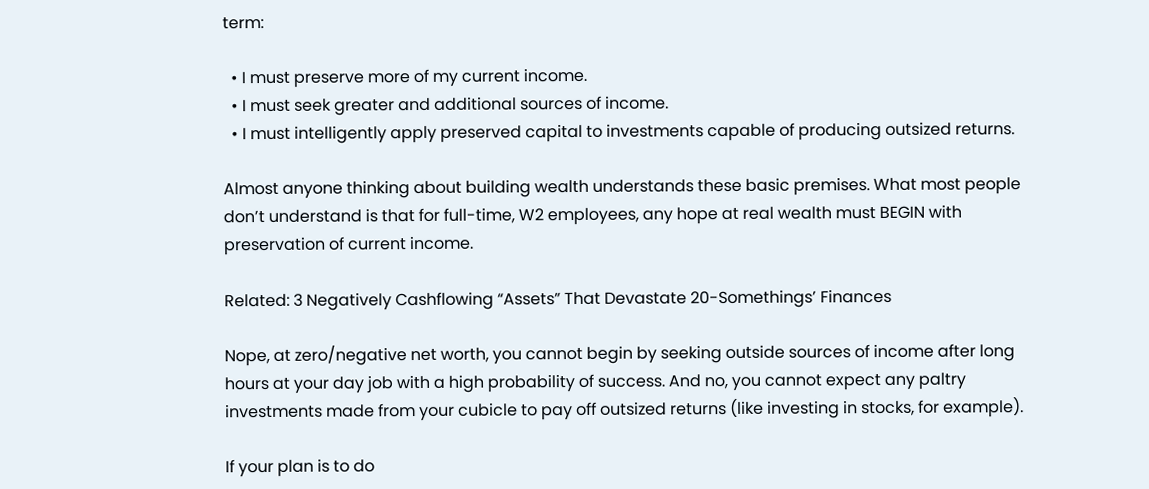term:

  • I must preserve more of my current income.
  • I must seek greater and additional sources of income.
  • I must intelligently apply preserved capital to investments capable of producing outsized returns.

Almost anyone thinking about building wealth understands these basic premises. What most people don’t understand is that for full-time, W2 employees, any hope at real wealth must BEGIN with preservation of current income.

Related: 3 Negatively Cashflowing “Assets” That Devastate 20-Somethings’ Finances

Nope, at zero/negative net worth, you cannot begin by seeking outside sources of income after long hours at your day job with a high probability of success. And no, you cannot expect any paltry investments made from your cubicle to pay off outsized returns (like investing in stocks, for example).

If your plan is to do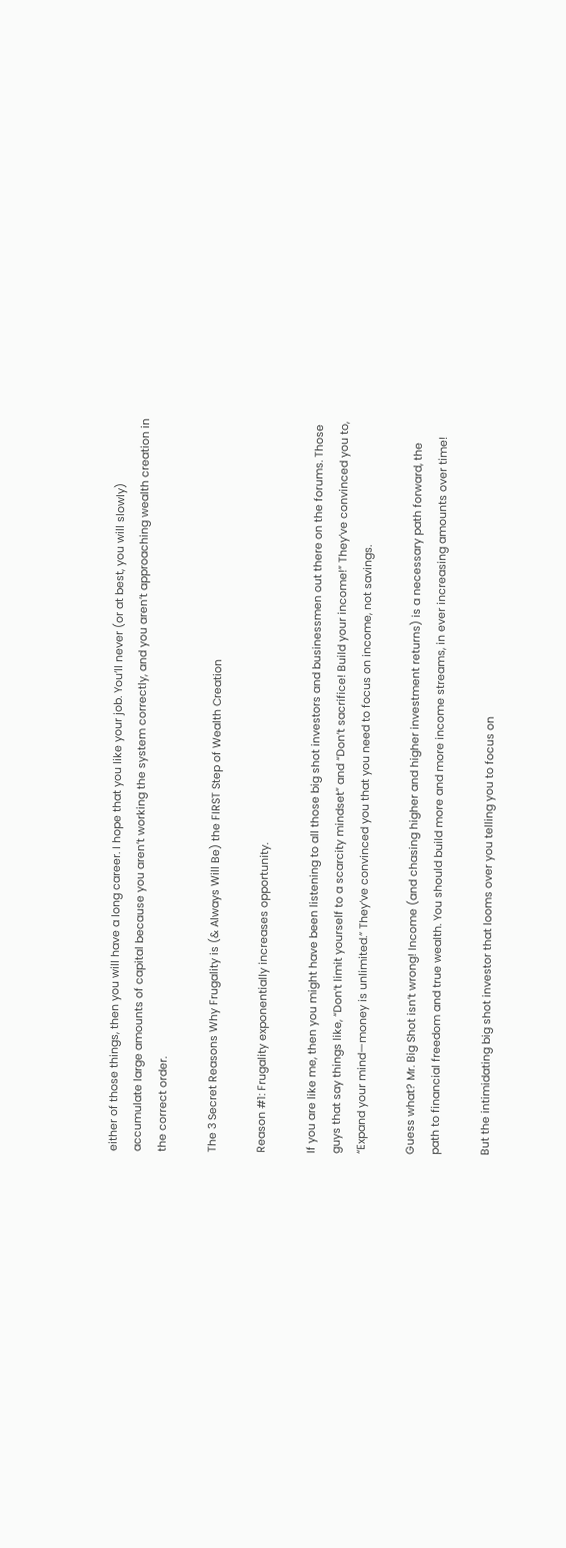either of those things, then you will have a long career. I hope that you like your job. You’ll never (or at best, you will slowly) accumulate large amounts of capital because you aren’t working the system correctly, and you aren’t approaching wealth creation in the correct order.

The 3 Secret Reasons Why Frugality is (& Always Will Be) the FIRST Step of Wealth Creation

Reason #1: Frugality exponentially increases opportunity.

If you are like me, then you might have been listening to all those big shot investors and businessmen out there on the forums. Those guys that say things like, “Don’t limit yourself to a scarcity mindset” and “Don’t sacrifice! Build your income!” They’ve convinced you to, “Expand your mind—money is unlimited.” They’ve convinced you that you need to focus on income, not savings.

Guess what? Mr. Big Shot isn’t wrong! Income (and chasing higher and higher investment returns) is a necessary path forward, the path to financial freedom and true wealth. You should build more and more income streams, in ever increasing amounts over time!

But the intimidating big shot investor that looms over you telling you to focus on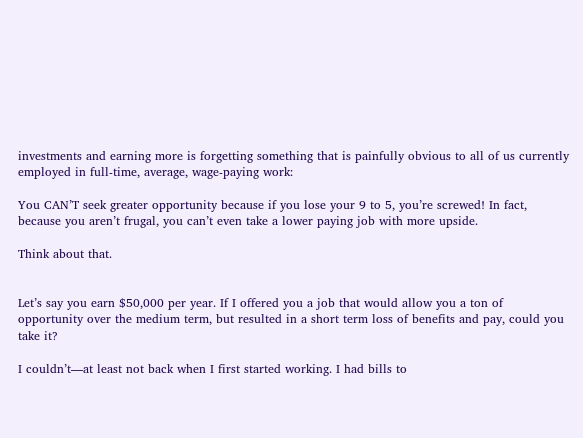investments and earning more is forgetting something that is painfully obvious to all of us currently employed in full-time, average, wage-paying work:

You CAN’T seek greater opportunity because if you lose your 9 to 5, you’re screwed! In fact, because you aren’t frugal, you can’t even take a lower paying job with more upside.

Think about that.


Let’s say you earn $50,000 per year. If I offered you a job that would allow you a ton of opportunity over the medium term, but resulted in a short term loss of benefits and pay, could you take it?

I couldn’t—at least not back when I first started working. I had bills to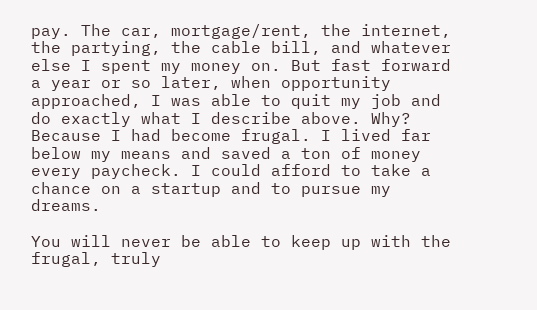pay. The car, mortgage/rent, the internet, the partying, the cable bill, and whatever else I spent my money on. But fast forward a year or so later, when opportunity approached, I was able to quit my job and do exactly what I describe above. Why? Because I had become frugal. I lived far below my means and saved a ton of money every paycheck. I could afford to take a chance on a startup and to pursue my dreams.

You will never be able to keep up with the frugal, truly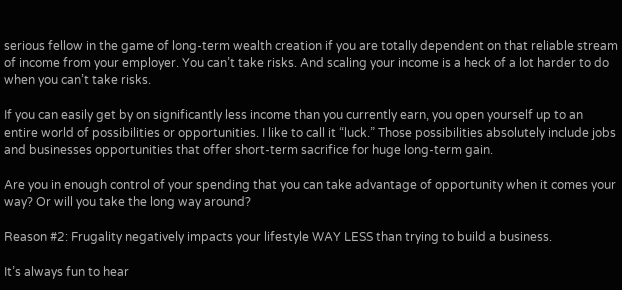serious fellow in the game of long-term wealth creation if you are totally dependent on that reliable stream of income from your employer. You can’t take risks. And scaling your income is a heck of a lot harder to do when you can’t take risks.

If you can easily get by on significantly less income than you currently earn, you open yourself up to an entire world of possibilities or opportunities. I like to call it “luck.” Those possibilities absolutely include jobs and businesses opportunities that offer short-term sacrifice for huge long-term gain.

Are you in enough control of your spending that you can take advantage of opportunity when it comes your way? Or will you take the long way around?

Reason #2: Frugality negatively impacts your lifestyle WAY LESS than trying to build a business.

It’s always fun to hear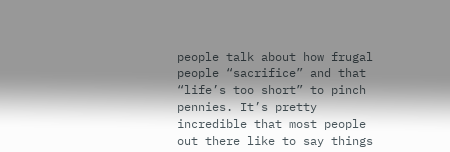people talk about how frugal people “sacrifice” and that “life’s too short” to pinch pennies. It’s pretty incredible that most people out there like to say things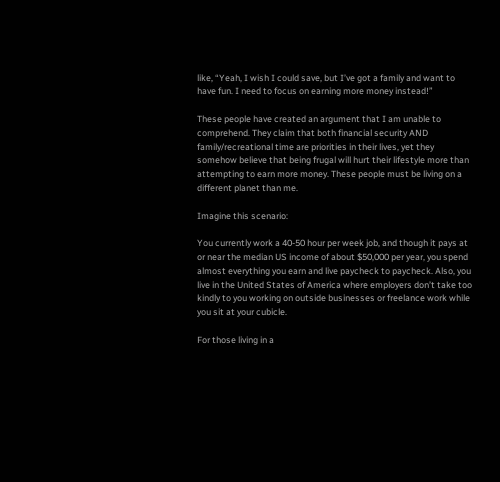like, “Yeah, I wish I could save, but I’ve got a family and want to have fun. I need to focus on earning more money instead!”

These people have created an argument that I am unable to comprehend. They claim that both financial security AND family/recreational time are priorities in their lives, yet they somehow believe that being frugal will hurt their lifestyle more than attempting to earn more money. These people must be living on a different planet than me.

Imagine this scenario:

You currently work a 40-50 hour per week job, and though it pays at or near the median US income of about $50,000 per year, you spend almost everything you earn and live paycheck to paycheck. Also, you live in the United States of America where employers don’t take too kindly to you working on outside businesses or freelance work while you sit at your cubicle.

For those living in a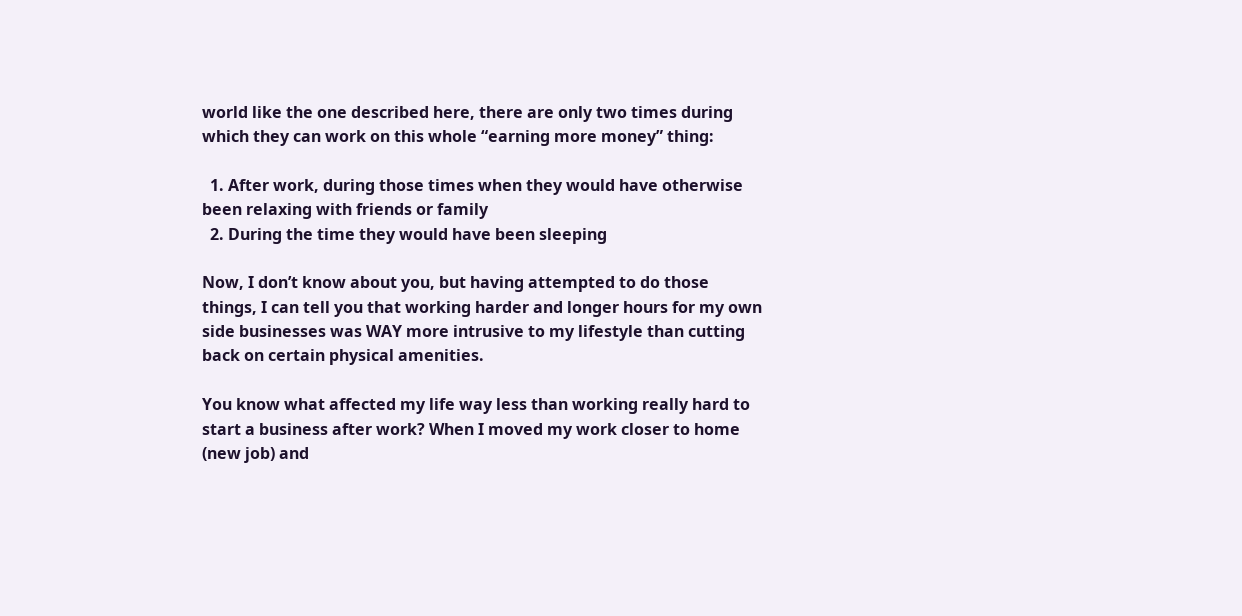world like the one described here, there are only two times during which they can work on this whole “earning more money” thing:

  1. After work, during those times when they would have otherwise been relaxing with friends or family
  2. During the time they would have been sleeping

Now, I don’t know about you, but having attempted to do those things, I can tell you that working harder and longer hours for my own side businesses was WAY more intrusive to my lifestyle than cutting back on certain physical amenities.

You know what affected my life way less than working really hard to start a business after work? When I moved my work closer to home (new job) and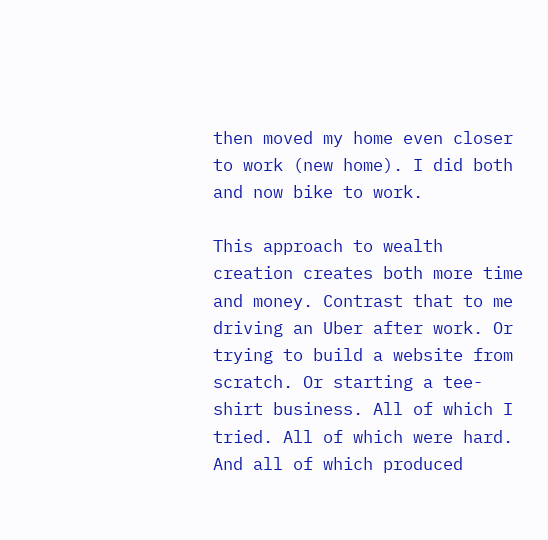then moved my home even closer to work (new home). I did both and now bike to work.

This approach to wealth creation creates both more time and money. Contrast that to me driving an Uber after work. Or trying to build a website from scratch. Or starting a tee-shirt business. All of which I tried. All of which were hard. And all of which produced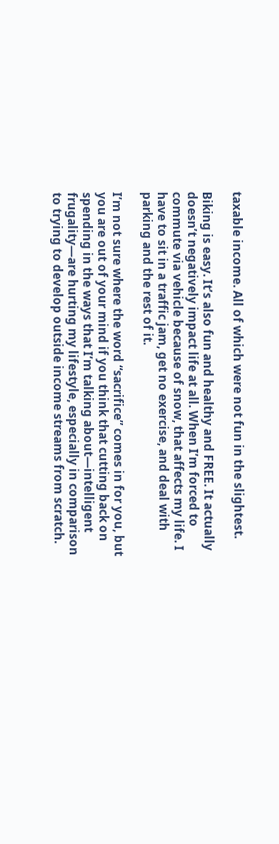taxable income. All of which were not fun in the slightest.

Biking is easy. It’s also fun and healthy and FREE. It actually doesn’t negatively impact life at all. When I’m forced to commute via vehicle because of snow, that affects my life. I have to sit in a traffic jam, get no exercise, and deal with parking and the rest of it.

I’m not sure where the word “sacrifice” comes in for you, but you are out of your mind if you think that cutting back on spending in the ways that I’m talking about—intelligent frugality—are hurting my lifestyle, especially in comparison to trying to develop outside income streams from scratch.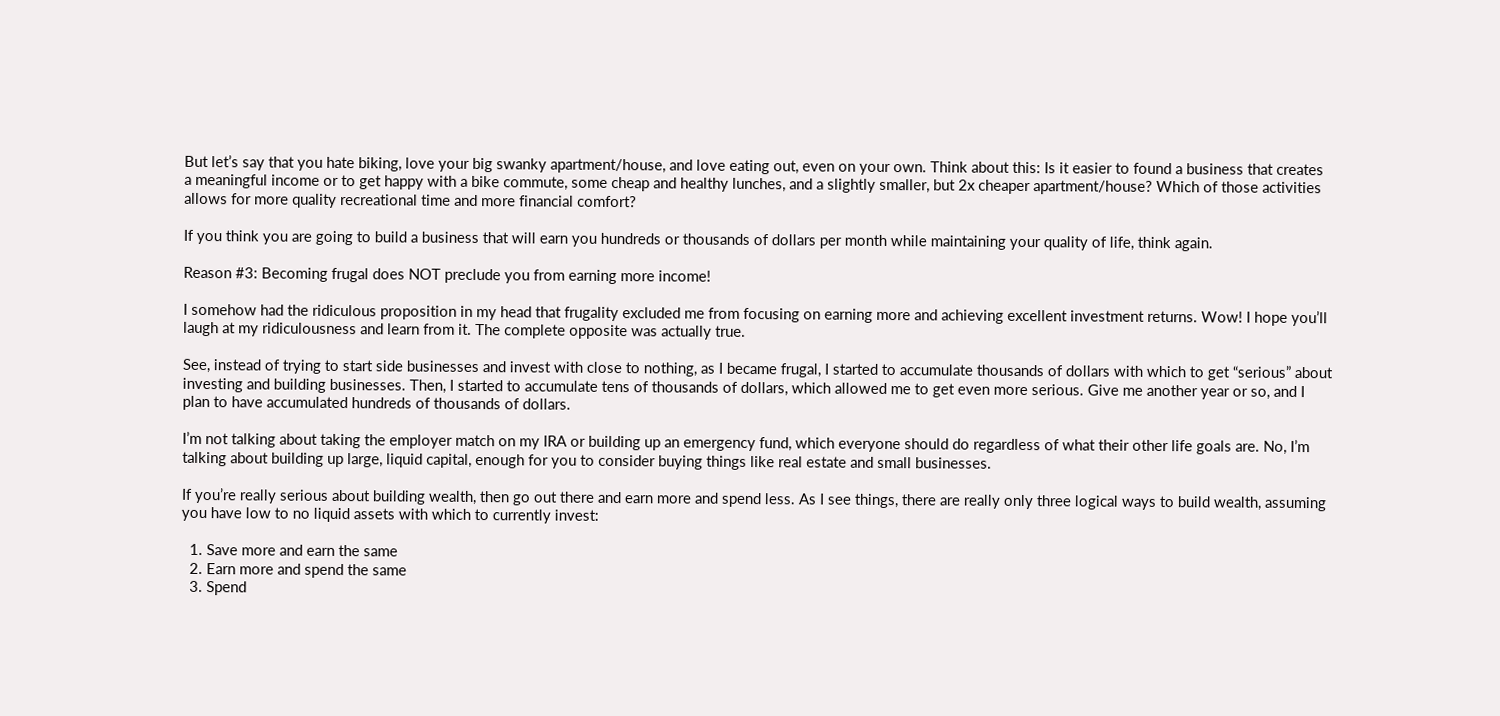But let’s say that you hate biking, love your big swanky apartment/house, and love eating out, even on your own. Think about this: Is it easier to found a business that creates a meaningful income or to get happy with a bike commute, some cheap and healthy lunches, and a slightly smaller, but 2x cheaper apartment/house? Which of those activities allows for more quality recreational time and more financial comfort?

If you think you are going to build a business that will earn you hundreds or thousands of dollars per month while maintaining your quality of life, think again.

Reason #3: Becoming frugal does NOT preclude you from earning more income!

I somehow had the ridiculous proposition in my head that frugality excluded me from focusing on earning more and achieving excellent investment returns. Wow! I hope you’ll laugh at my ridiculousness and learn from it. The complete opposite was actually true.

See, instead of trying to start side businesses and invest with close to nothing, as I became frugal, I started to accumulate thousands of dollars with which to get “serious” about investing and building businesses. Then, I started to accumulate tens of thousands of dollars, which allowed me to get even more serious. Give me another year or so, and I plan to have accumulated hundreds of thousands of dollars.

I’m not talking about taking the employer match on my IRA or building up an emergency fund, which everyone should do regardless of what their other life goals are. No, I’m talking about building up large, liquid capital, enough for you to consider buying things like real estate and small businesses.

If you’re really serious about building wealth, then go out there and earn more and spend less. As I see things, there are really only three logical ways to build wealth, assuming you have low to no liquid assets with which to currently invest:

  1. Save more and earn the same
  2. Earn more and spend the same
  3. Spend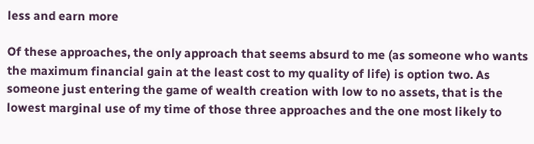less and earn more

Of these approaches, the only approach that seems absurd to me (as someone who wants the maximum financial gain at the least cost to my quality of life) is option two. As someone just entering the game of wealth creation with low to no assets, that is the lowest marginal use of my time of those three approaches and the one most likely to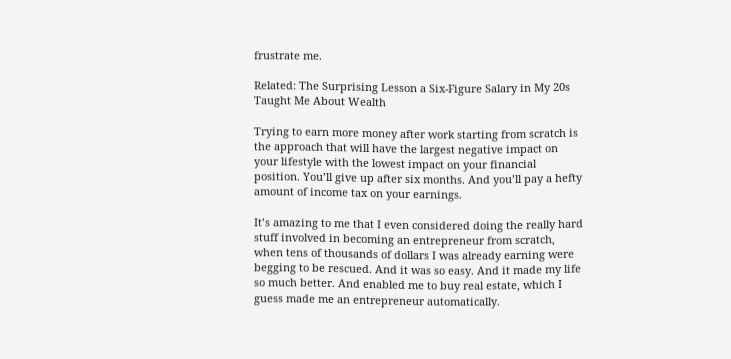frustrate me.

Related: The Surprising Lesson a Six-Figure Salary in My 20s Taught Me About Wealth

Trying to earn more money after work starting from scratch is the approach that will have the largest negative impact on your lifestyle with the lowest impact on your financial position. You’ll give up after six months. And you’ll pay a hefty amount of income tax on your earnings.

It’s amazing to me that I even considered doing the really hard stuff involved in becoming an entrepreneur from scratch, when tens of thousands of dollars I was already earning were begging to be rescued. And it was so easy. And it made my life so much better. And enabled me to buy real estate, which I guess made me an entrepreneur automatically.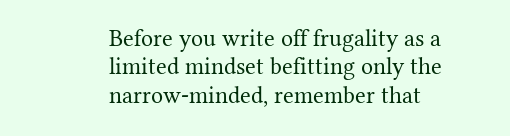Before you write off frugality as a limited mindset befitting only the narrow-minded, remember that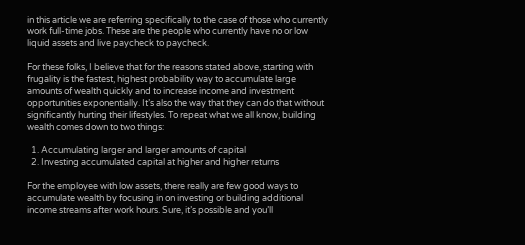in this article we are referring specifically to the case of those who currently work full-time jobs. These are the people who currently have no or low liquid assets and live paycheck to paycheck.

For these folks, I believe that for the reasons stated above, starting with frugality is the fastest, highest probability way to accumulate large amounts of wealth quickly and to increase income and investment opportunities exponentially. It’s also the way that they can do that without significantly hurting their lifestyles. To repeat what we all know, building wealth comes down to two things:

  1. Accumulating larger and larger amounts of capital
  2. Investing accumulated capital at higher and higher returns

For the employee with low assets, there really are few good ways to accumulate wealth by focusing in on investing or building additional income streams after work hours. Sure, it’s possible and you’ll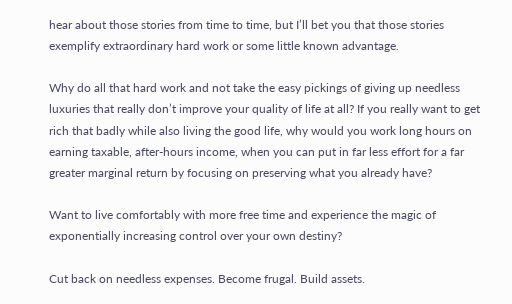hear about those stories from time to time, but I’ll bet you that those stories exemplify extraordinary hard work or some little known advantage.

Why do all that hard work and not take the easy pickings of giving up needless luxuries that really don’t improve your quality of life at all? If you really want to get rich that badly while also living the good life, why would you work long hours on earning taxable, after-hours income, when you can put in far less effort for a far greater marginal return by focusing on preserving what you already have?

Want to live comfortably with more free time and experience the magic of exponentially increasing control over your own destiny?

Cut back on needless expenses. Become frugal. Build assets.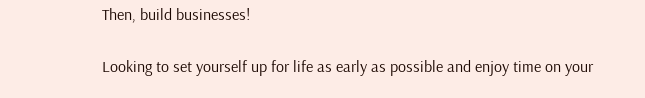Then, build businesses!

Looking to set yourself up for life as early as possible and enjoy time on your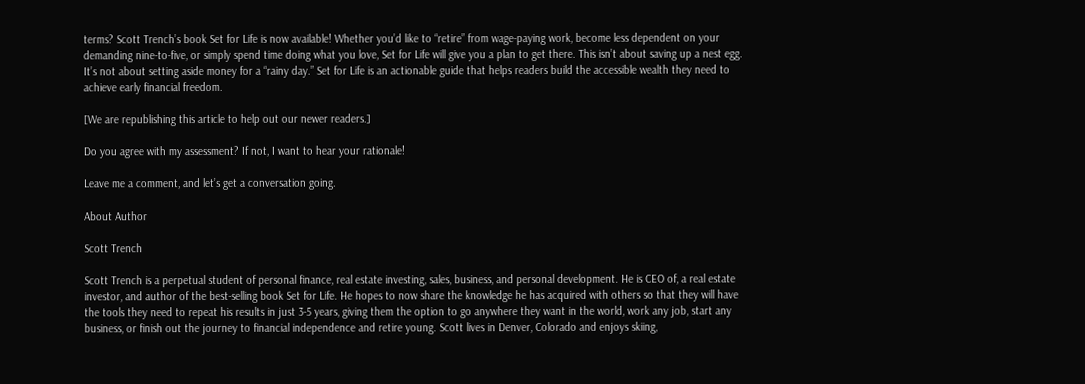terms? Scott Trench’s book Set for Life is now available! Whether you’d like to “retire” from wage-paying work, become less dependent on your demanding nine-to-five, or simply spend time doing what you love, Set for Life will give you a plan to get there. This isn’t about saving up a nest egg. It’s not about setting aside money for a “rainy day.” Set for Life is an actionable guide that helps readers build the accessible wealth they need to achieve early financial freedom.

[We are republishing this article to help out our newer readers.]

Do you agree with my assessment? If not, I want to hear your rationale!

Leave me a comment, and let’s get a conversation going.

About Author

Scott Trench

Scott Trench is a perpetual student of personal finance, real estate investing, sales, business, and personal development. He is CEO of, a real estate investor, and author of the best-selling book Set for Life. He hopes to now share the knowledge he has acquired with others so that they will have the tools they need to repeat his results in just 3-5 years, giving them the option to go anywhere they want in the world, work any job, start any business, or finish out the journey to financial independence and retire young. Scott lives in Denver, Colorado and enjoys skiing,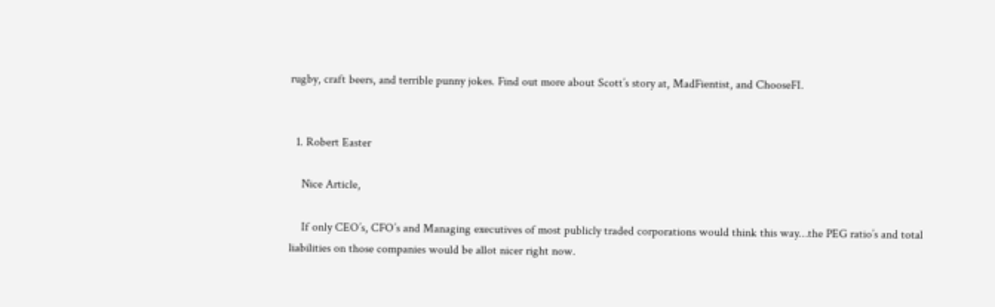rugby, craft beers, and terrible punny jokes. Find out more about Scott’s story at, MadFientist, and ChooseFI.


  1. Robert Easter

    Nice Article,

    If only CEO’s, CFO’s and Managing executives of most publicly traded corporations would think this way…the PEG ratio’s and total liabilities on those companies would be allot nicer right now.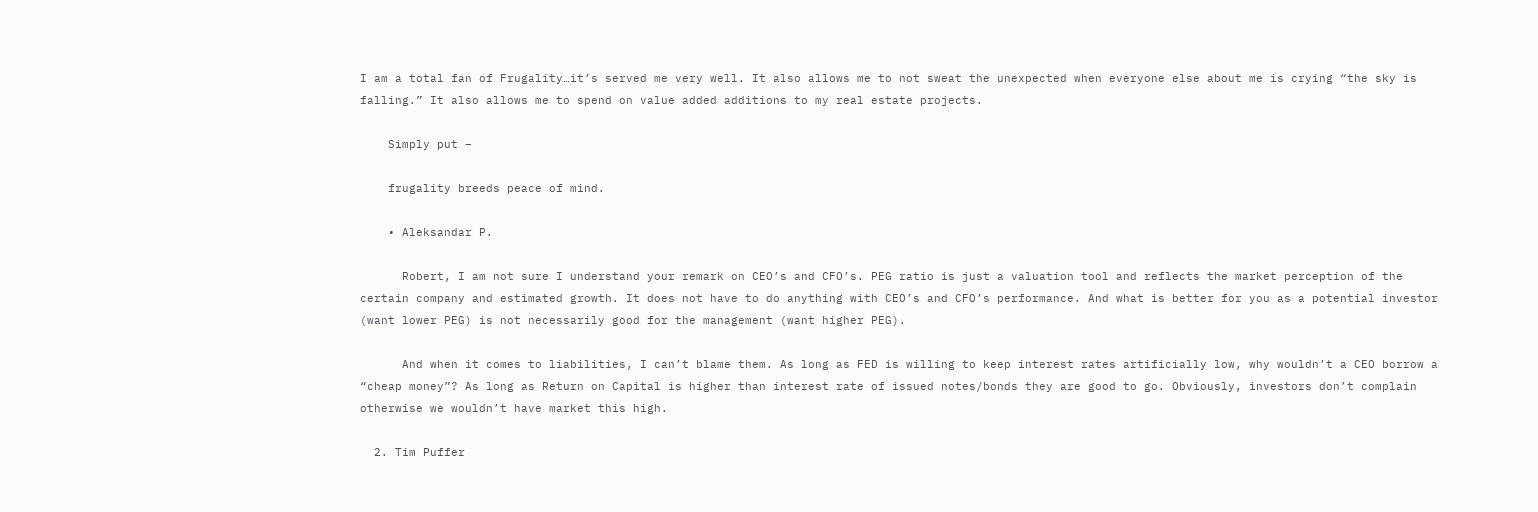I am a total fan of Frugality…it’s served me very well. It also allows me to not sweat the unexpected when everyone else about me is crying “the sky is falling.” It also allows me to spend on value added additions to my real estate projects.

    Simply put –

    frugality breeds peace of mind.

    • Aleksandar P.

      Robert, I am not sure I understand your remark on CEO’s and CFO’s. PEG ratio is just a valuation tool and reflects the market perception of the certain company and estimated growth. It does not have to do anything with CEO’s and CFO’s performance. And what is better for you as a potential investor (want lower PEG) is not necessarily good for the management (want higher PEG).

      And when it comes to liabilities, I can’t blame them. As long as FED is willing to keep interest rates artificially low, why wouldn’t a CEO borrow a “cheap money”? As long as Return on Capital is higher than interest rate of issued notes/bonds they are good to go. Obviously, investors don’t complain otherwise we wouldn’t have market this high.

  2. Tim Puffer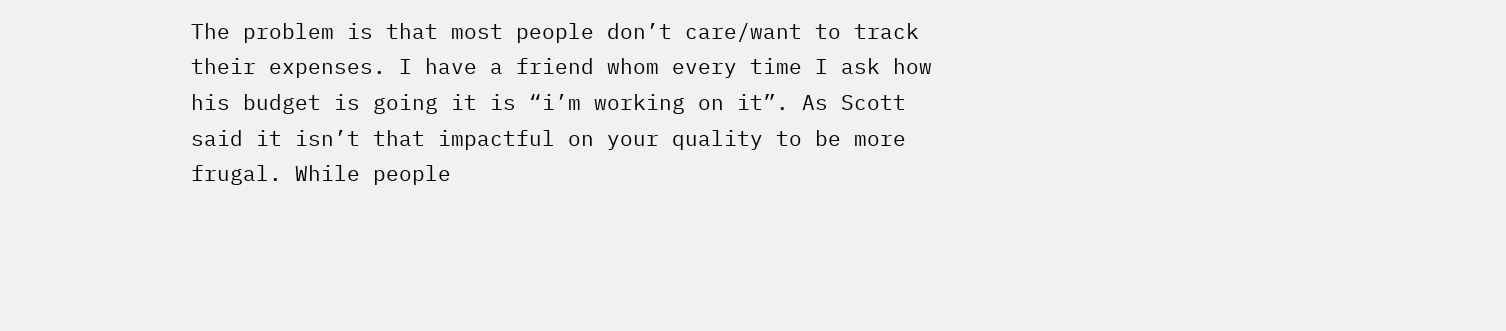The problem is that most people don’t care/want to track their expenses. I have a friend whom every time I ask how his budget is going it is “i’m working on it”. As Scott said it isn’t that impactful on your quality to be more frugal. While people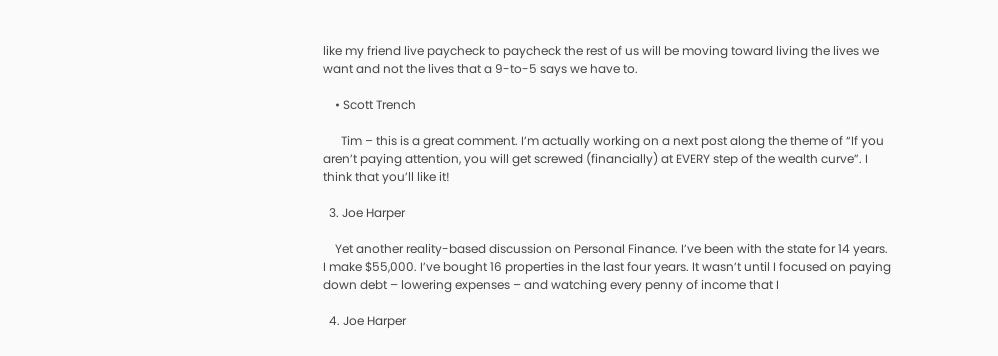like my friend live paycheck to paycheck the rest of us will be moving toward living the lives we want and not the lives that a 9-to-5 says we have to.

    • Scott Trench

      Tim – this is a great comment. I’m actually working on a next post along the theme of “If you aren’t paying attention, you will get screwed (financially) at EVERY step of the wealth curve”. I think that you’ll like it!

  3. Joe Harper

    Yet another reality-based discussion on Personal Finance. I’ve been with the state for 14 years. I make $55,000. I’ve bought 16 properties in the last four years. It wasn’t until I focused on paying down debt – lowering expenses – and watching every penny of income that I

  4. Joe Harper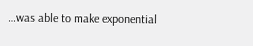…was able to make exponential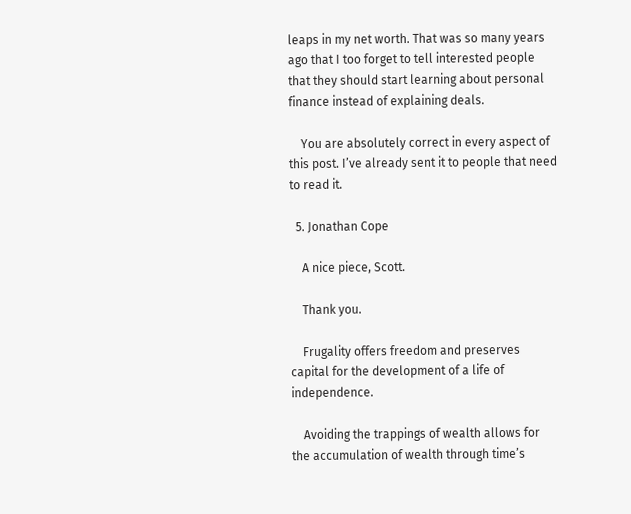leaps in my net worth. That was so many years ago that I too forget to tell interested people that they should start learning about personal finance instead of explaining deals.

    You are absolutely correct in every aspect of this post. I’ve already sent it to people that need to read it.

  5. Jonathan Cope

    A nice piece, Scott.

    Thank you.

    Frugality offers freedom and preserves capital for the development of a life of independence.

    Avoiding the trappings of wealth allows for the accumulation of wealth through time’s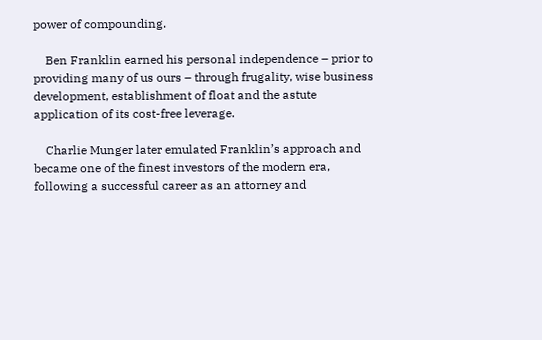power of compounding.

    Ben Franklin earned his personal independence – prior to providing many of us ours – through frugality, wise business development, establishment of float and the astute application of its cost-free leverage.

    Charlie Munger later emulated Franklin’s approach and became one of the finest investors of the modern era, following a successful career as an attorney and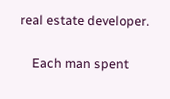real estate developer.

    Each man spent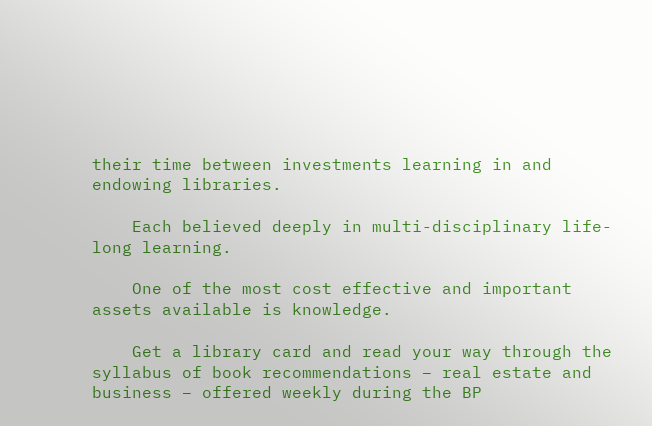their time between investments learning in and endowing libraries.

    Each believed deeply in multi-disciplinary life-long learning.

    One of the most cost effective and important assets available is knowledge.

    Get a library card and read your way through the syllabus of book recommendations – real estate and business – offered weekly during the BP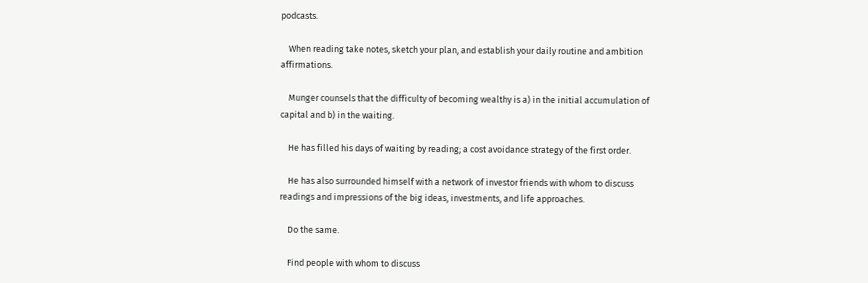podcasts.

    When reading take notes, sketch your plan, and establish your daily routine and ambition affirmations.

    Munger counsels that the difficulty of becoming wealthy is a) in the initial accumulation of capital and b) in the waiting.

    He has filled his days of waiting by reading; a cost avoidance strategy of the first order.

    He has also surrounded himself with a network of investor friends with whom to discuss readings and impressions of the big ideas, investments, and life approaches.

    Do the same.

    Find people with whom to discuss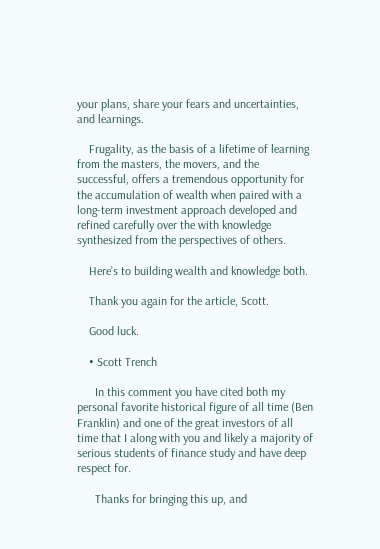your plans, share your fears and uncertainties, and learnings.

    Frugality, as the basis of a lifetime of learning from the masters, the movers, and the successful, offers a tremendous opportunity for the accumulation of wealth when paired with a long-term investment approach developed and refined carefully over the with knowledge synthesized from the perspectives of others.

    Here’s to building wealth and knowledge both.

    Thank you again for the article, Scott.

    Good luck.

    • Scott Trench

      In this comment you have cited both my personal favorite historical figure of all time (Ben Franklin) and one of the great investors of all time that I along with you and likely a majority of serious students of finance study and have deep respect for.

      Thanks for bringing this up, and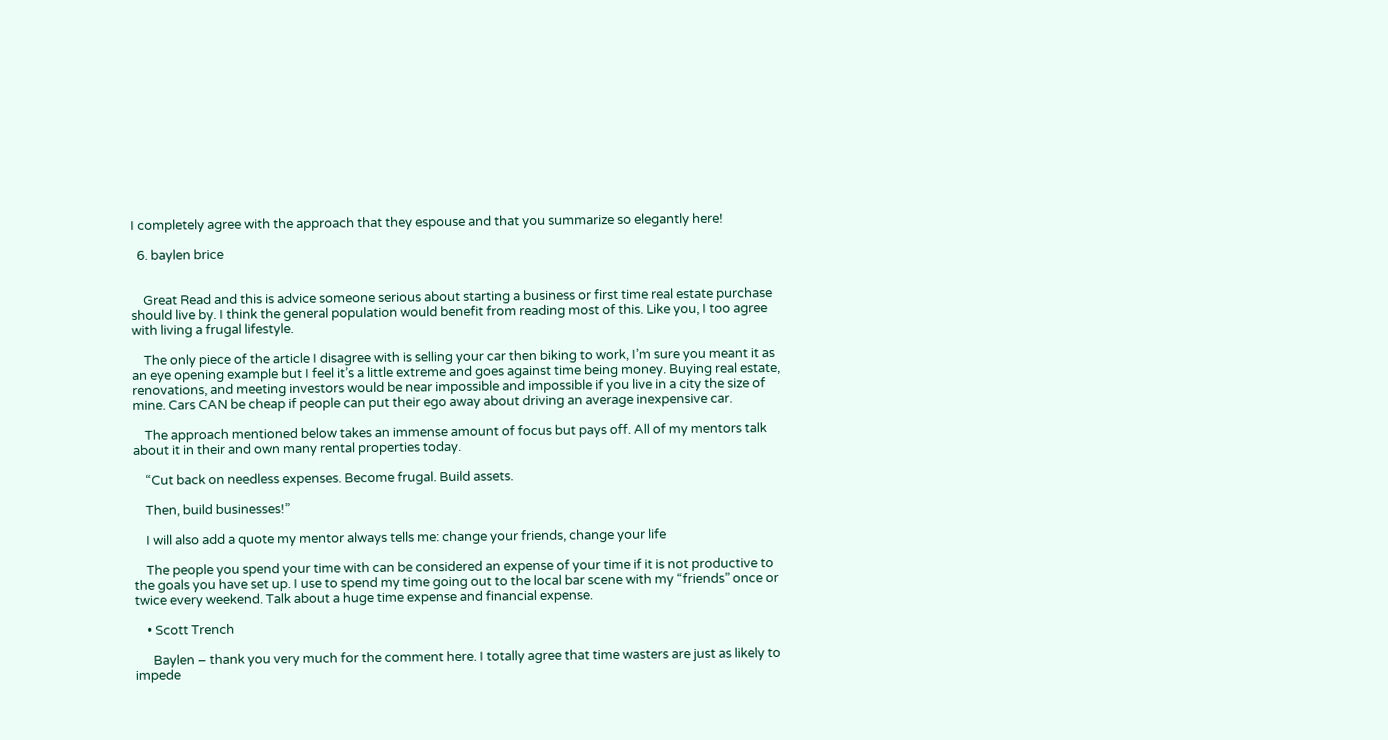I completely agree with the approach that they espouse and that you summarize so elegantly here!

  6. baylen brice


    Great Read and this is advice someone serious about starting a business or first time real estate purchase should live by. I think the general population would benefit from reading most of this. Like you, I too agree with living a frugal lifestyle.

    The only piece of the article I disagree with is selling your car then biking to work, I’m sure you meant it as an eye opening example but I feel it’s a little extreme and goes against time being money. Buying real estate, renovations, and meeting investors would be near impossible and impossible if you live in a city the size of mine. Cars CAN be cheap if people can put their ego away about driving an average inexpensive car.

    The approach mentioned below takes an immense amount of focus but pays off. All of my mentors talk about it in their and own many rental properties today.

    “Cut back on needless expenses. Become frugal. Build assets.

    Then, build businesses!”

    I will also add a quote my mentor always tells me: change your friends, change your life

    The people you spend your time with can be considered an expense of your time if it is not productive to the goals you have set up. I use to spend my time going out to the local bar scene with my “friends” once or twice every weekend. Talk about a huge time expense and financial expense.

    • Scott Trench

      Baylen – thank you very much for the comment here. I totally agree that time wasters are just as likely to impede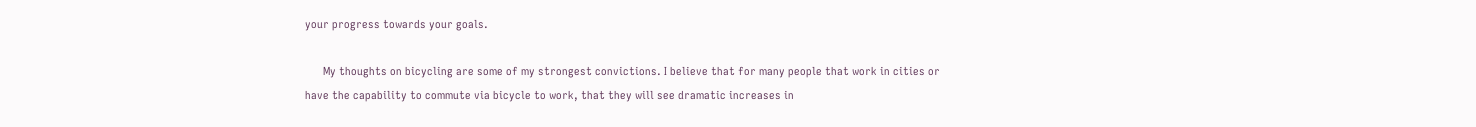your progress towards your goals.

      My thoughts on bicycling are some of my strongest convictions. I believe that for many people that work in cities or have the capability to commute via bicycle to work, that they will see dramatic increases in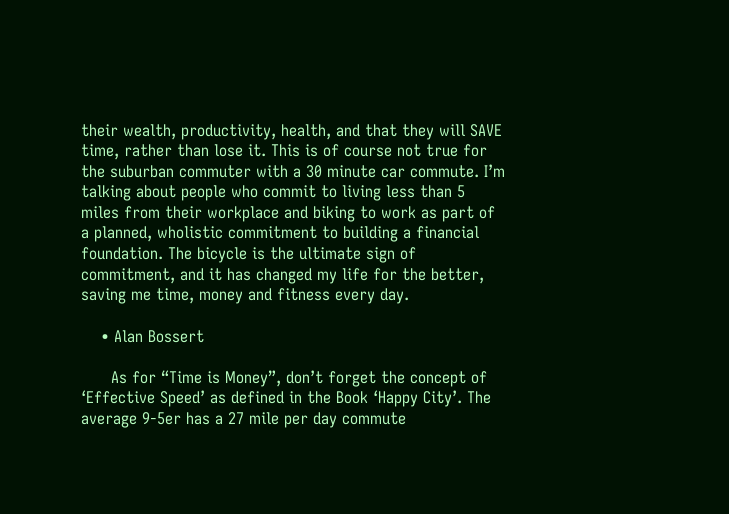their wealth, productivity, health, and that they will SAVE time, rather than lose it. This is of course not true for the suburban commuter with a 30 minute car commute. I’m talking about people who commit to living less than 5 miles from their workplace and biking to work as part of a planned, wholistic commitment to building a financial foundation. The bicycle is the ultimate sign of commitment, and it has changed my life for the better, saving me time, money and fitness every day.

    • Alan Bossert

      As for “Time is Money”, don’t forget the concept of ‘Effective Speed’ as defined in the Book ‘Happy City’. The average 9-5er has a 27 mile per day commute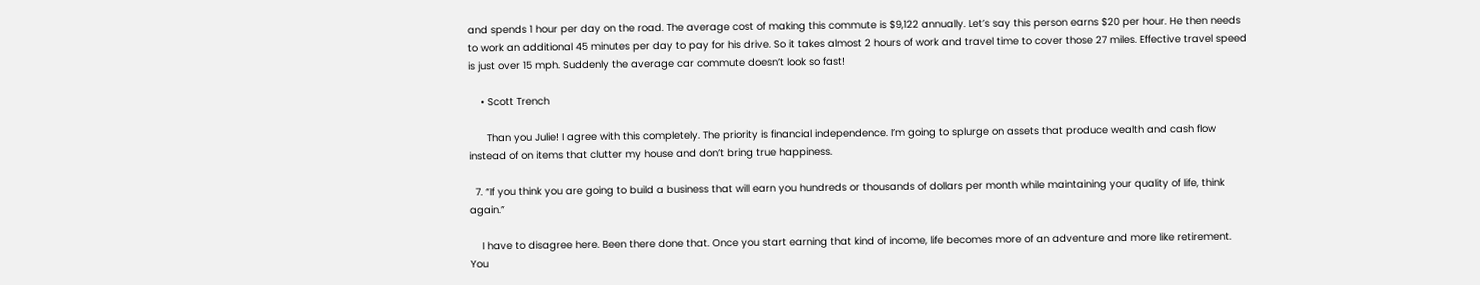and spends 1 hour per day on the road. The average cost of making this commute is $9,122 annually. Let’s say this person earns $20 per hour. He then needs to work an additional 45 minutes per day to pay for his drive. So it takes almost 2 hours of work and travel time to cover those 27 miles. Effective travel speed is just over 15 mph. Suddenly the average car commute doesn’t look so fast!

    • Scott Trench

      Than you Julie! I agree with this completely. The priority is financial independence. I’m going to splurge on assets that produce wealth and cash flow instead of on items that clutter my house and don’t bring true happiness.

  7. “If you think you are going to build a business that will earn you hundreds or thousands of dollars per month while maintaining your quality of life, think again.”

    I have to disagree here. Been there done that. Once you start earning that kind of income, life becomes more of an adventure and more like retirement. You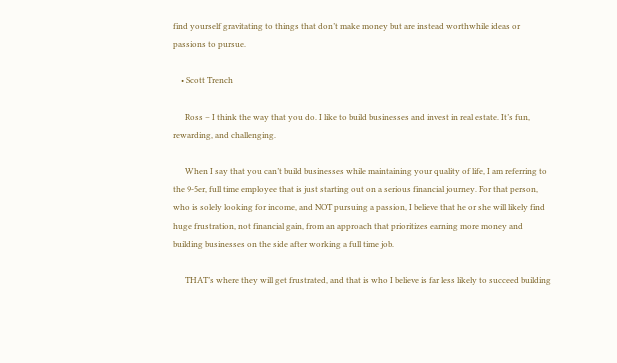find yourself gravitating to things that don’t make money but are instead worthwhile ideas or passions to pursue.

    • Scott Trench

      Ross – I think the way that you do. I like to build businesses and invest in real estate. It’s fun, rewarding, and challenging.

      When I say that you can’t build businesses while maintaining your quality of life, I am referring to the 9-5er, full time employee that is just starting out on a serious financial journey. For that person, who is solely looking for income, and NOT pursuing a passion, I believe that he or she will likely find huge frustration, not financial gain, from an approach that prioritizes earning more money and building businesses on the side after working a full time job.

      THAT’s where they will get frustrated, and that is who I believe is far less likely to succeed building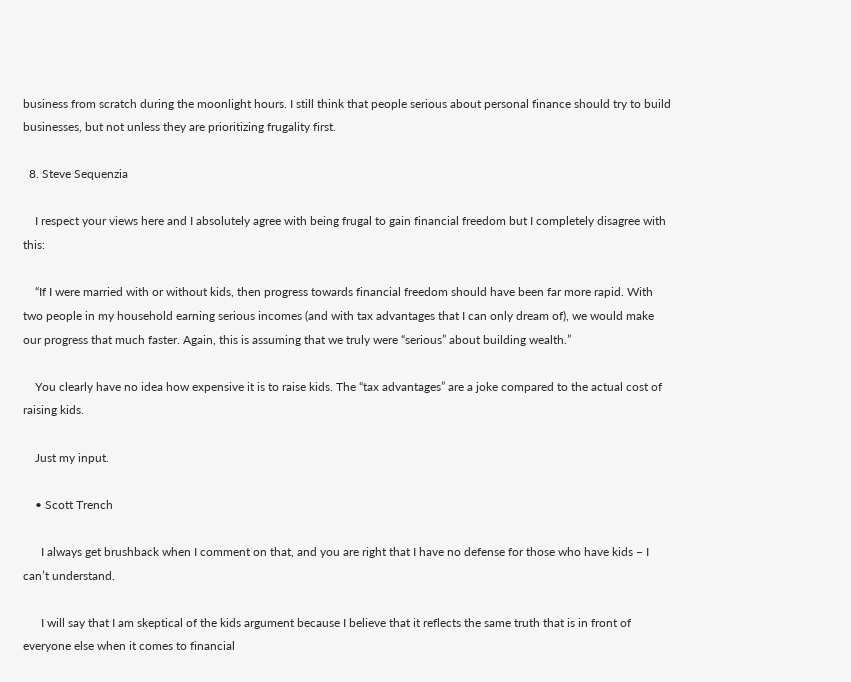business from scratch during the moonlight hours. I still think that people serious about personal finance should try to build businesses, but not unless they are prioritizing frugality first.

  8. Steve Sequenzia

    I respect your views here and I absolutely agree with being frugal to gain financial freedom but I completely disagree with this:

    “If I were married with or without kids, then progress towards financial freedom should have been far more rapid. With two people in my household earning serious incomes (and with tax advantages that I can only dream of), we would make our progress that much faster. Again, this is assuming that we truly were “serious” about building wealth.”

    You clearly have no idea how expensive it is to raise kids. The “tax advantages” are a joke compared to the actual cost of raising kids.

    Just my input.

    • Scott Trench

      I always get brushback when I comment on that, and you are right that I have no defense for those who have kids – I can’t understand.

      I will say that I am skeptical of the kids argument because I believe that it reflects the same truth that is in front of everyone else when it comes to financial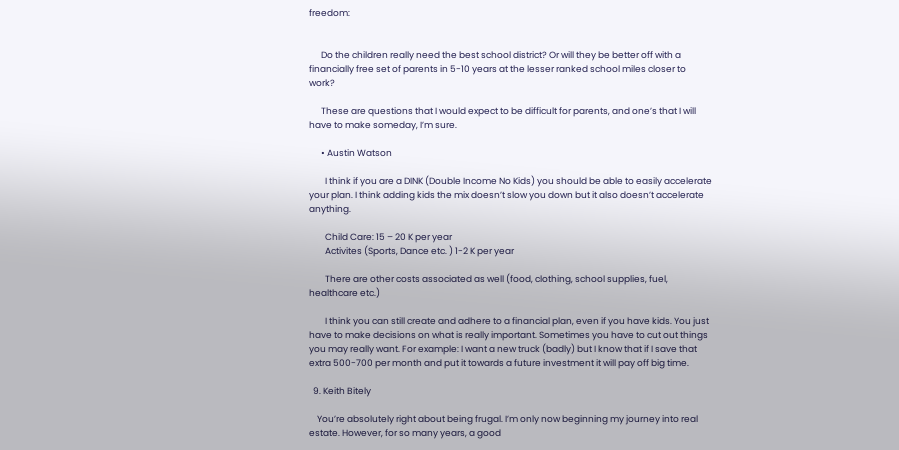freedom:


      Do the children really need the best school district? Or will they be better off with a financially free set of parents in 5-10 years at the lesser ranked school miles closer to work?

      These are questions that I would expect to be difficult for parents, and one’s that I will have to make someday, I’m sure.

      • Austin Watson

        I think if you are a DINK (Double Income No Kids) you should be able to easily accelerate your plan. I think adding kids the mix doesn’t slow you down but it also doesn’t accelerate anything.

        Child Care: 15 – 20 K per year
        Activites (Sports, Dance etc. ) 1-2 K per year

        There are other costs associated as well (food, clothing, school supplies, fuel, healthcare etc.)

        I think you can still create and adhere to a financial plan, even if you have kids. You just have to make decisions on what is really important. Sometimes you have to cut out things you may really want. For example: I want a new truck (badly) but I know that if I save that extra 500-700 per month and put it towards a future investment it will pay off big time.

  9. Keith Bitely

    You’re absolutely right about being frugal. I’m only now beginning my journey into real estate. However, for so many years, a good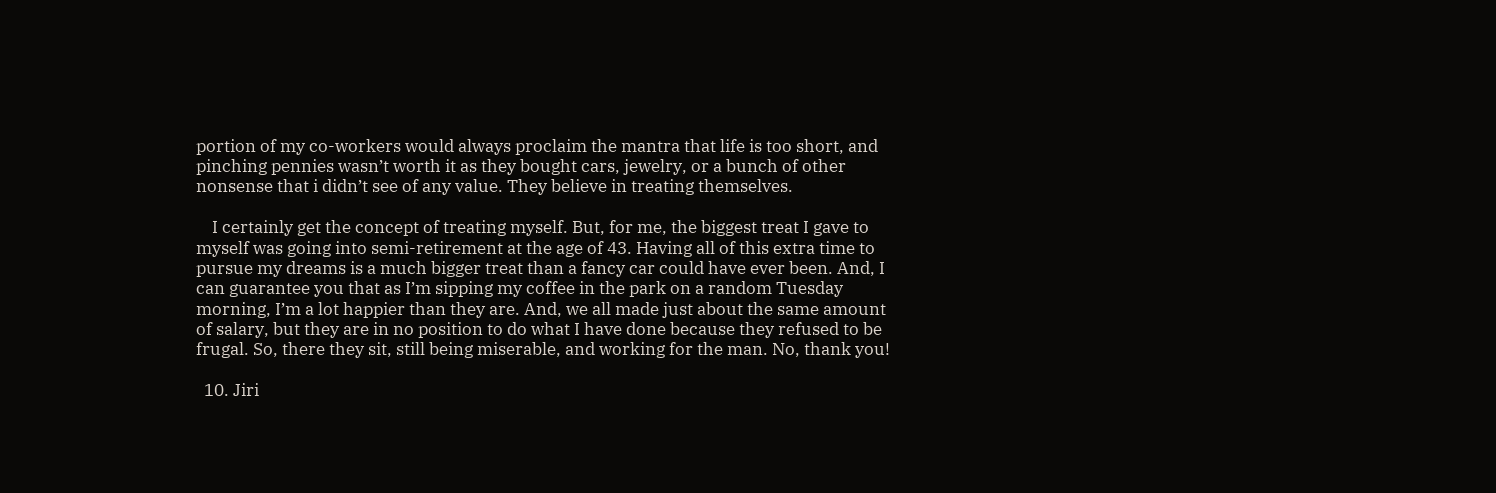portion of my co-workers would always proclaim the mantra that life is too short, and pinching pennies wasn’t worth it as they bought cars, jewelry, or a bunch of other nonsense that i didn’t see of any value. They believe in treating themselves.

    I certainly get the concept of treating myself. But, for me, the biggest treat I gave to myself was going into semi-retirement at the age of 43. Having all of this extra time to pursue my dreams is a much bigger treat than a fancy car could have ever been. And, I can guarantee you that as I’m sipping my coffee in the park on a random Tuesday morning, I’m a lot happier than they are. And, we all made just about the same amount of salary, but they are in no position to do what I have done because they refused to be frugal. So, there they sit, still being miserable, and working for the man. No, thank you!

  10. Jiri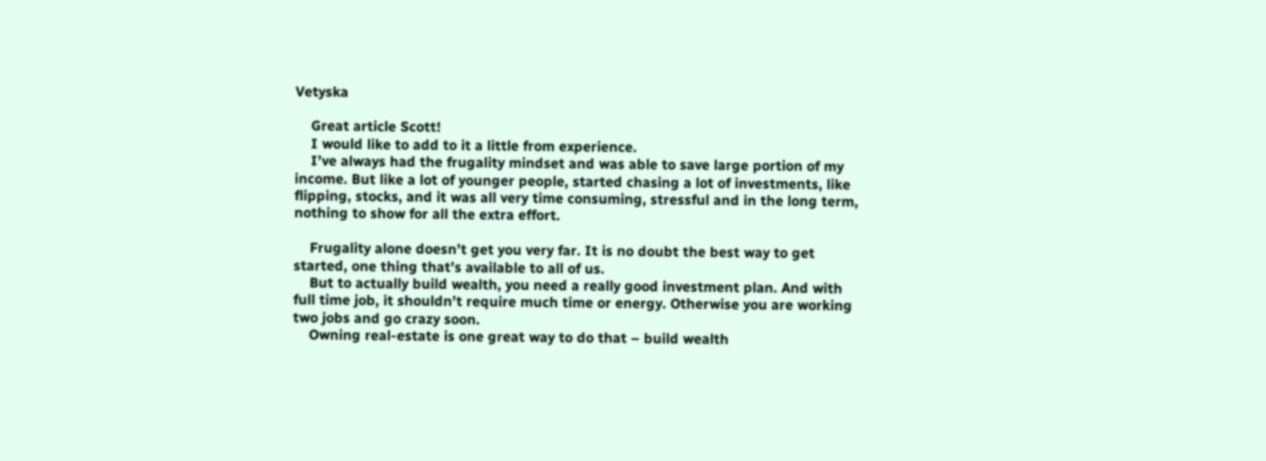Vetyska

    Great article Scott!
    I would like to add to it a little from experience.
    I’ve always had the frugality mindset and was able to save large portion of my income. But like a lot of younger people, started chasing a lot of investments, like flipping, stocks, and it was all very time consuming, stressful and in the long term, nothing to show for all the extra effort.

    Frugality alone doesn’t get you very far. It is no doubt the best way to get started, one thing that’s available to all of us.
    But to actually build wealth, you need a really good investment plan. And with full time job, it shouldn’t require much time or energy. Otherwise you are working two jobs and go crazy soon.
    Owning real-estate is one great way to do that – build wealth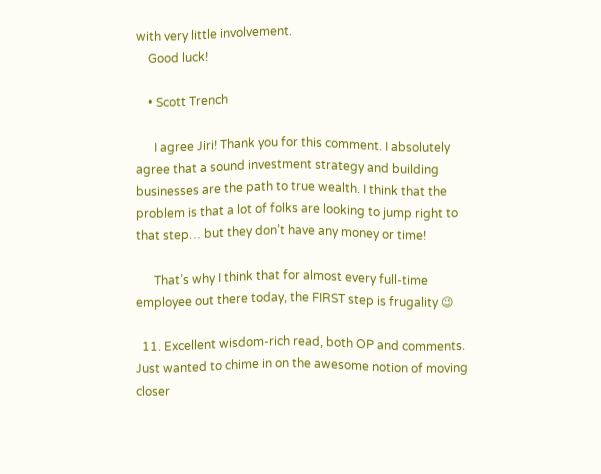with very little involvement.
    Good luck!

    • Scott Trench

      I agree Jiri! Thank you for this comment. I absolutely agree that a sound investment strategy and building businesses are the path to true wealth. I think that the problem is that a lot of folks are looking to jump right to that step… but they don’t have any money or time!

      That’s why I think that for almost every full-time employee out there today, the FIRST step is frugality 😉

  11. Excellent wisdom-rich read, both OP and comments. Just wanted to chime in on the awesome notion of moving closer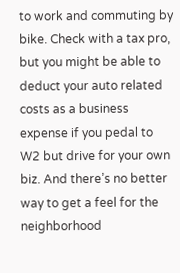to work and commuting by bike. Check with a tax pro, but you might be able to deduct your auto related costs as a business expense if you pedal to W2 but drive for your own biz. And there’s no better way to get a feel for the neighborhood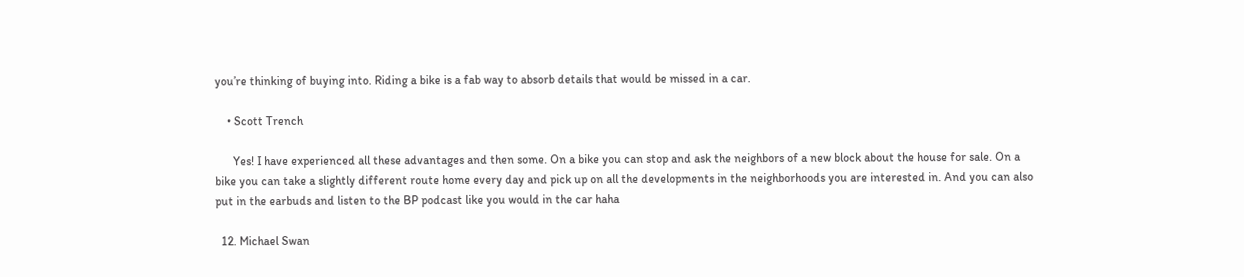you’re thinking of buying into. Riding a bike is a fab way to absorb details that would be missed in a car.

    • Scott Trench

      Yes! I have experienced all these advantages and then some. On a bike you can stop and ask the neighbors of a new block about the house for sale. On a bike you can take a slightly different route home every day and pick up on all the developments in the neighborhoods you are interested in. And you can also put in the earbuds and listen to the BP podcast like you would in the car haha

  12. Michael Swan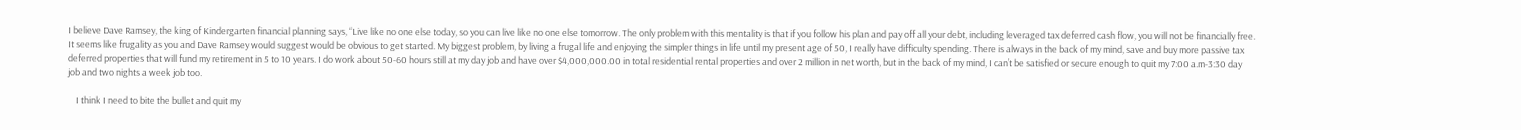I believe Dave Ramsey, the king of Kindergarten financial planning says, “Live like no one else today, so you can live like no one else tomorrow. The only problem with this mentality is that if you follow his plan and pay off all your debt, including leveraged tax deferred cash flow, you will not be financially free. It seems like frugality as you and Dave Ramsey would suggest would be obvious to get started. My biggest problem, by living a frugal life and enjoying the simpler things in life until my present age of 50, I really have difficulty spending. There is always in the back of my mind, save and buy more passive tax deferred properties that will fund my retirement in 5 to 10 years. I do work about 50-60 hours still at my day job and have over $4,000,000.00 in total residential rental properties and over 2 million in net worth, but in the back of my mind, I can’t be satisfied or secure enough to quit my 7:00 a.m-3:30 day job and two nights a week job too.

    I think I need to bite the bullet and quit my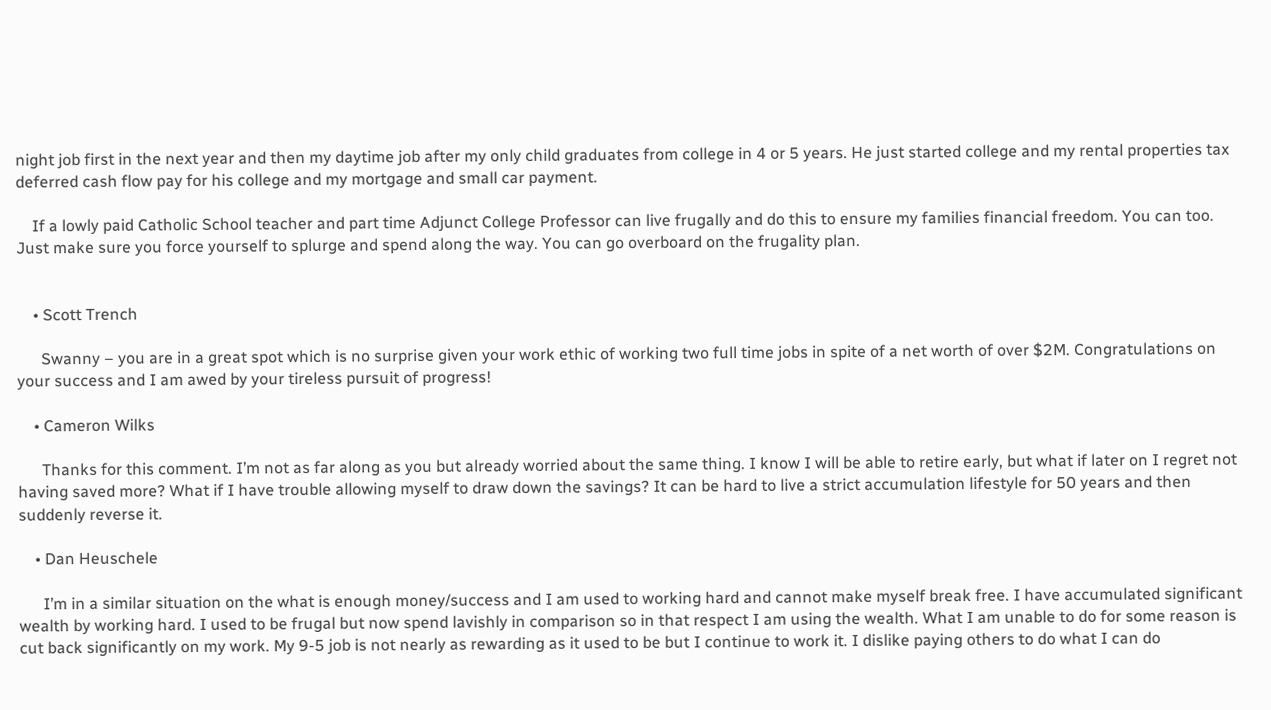night job first in the next year and then my daytime job after my only child graduates from college in 4 or 5 years. He just started college and my rental properties tax deferred cash flow pay for his college and my mortgage and small car payment.

    If a lowly paid Catholic School teacher and part time Adjunct College Professor can live frugally and do this to ensure my families financial freedom. You can too. Just make sure you force yourself to splurge and spend along the way. You can go overboard on the frugality plan.


    • Scott Trench

      Swanny – you are in a great spot which is no surprise given your work ethic of working two full time jobs in spite of a net worth of over $2M. Congratulations on your success and I am awed by your tireless pursuit of progress!

    • Cameron Wilks

      Thanks for this comment. I’m not as far along as you but already worried about the same thing. I know I will be able to retire early, but what if later on I regret not having saved more? What if I have trouble allowing myself to draw down the savings? It can be hard to live a strict accumulation lifestyle for 50 years and then suddenly reverse it.

    • Dan Heuschele

      I’m in a similar situation on the what is enough money/success and I am used to working hard and cannot make myself break free. I have accumulated significant wealth by working hard. I used to be frugal but now spend lavishly in comparison so in that respect I am using the wealth. What I am unable to do for some reason is cut back significantly on my work. My 9-5 job is not nearly as rewarding as it used to be but I continue to work it. I dislike paying others to do what I can do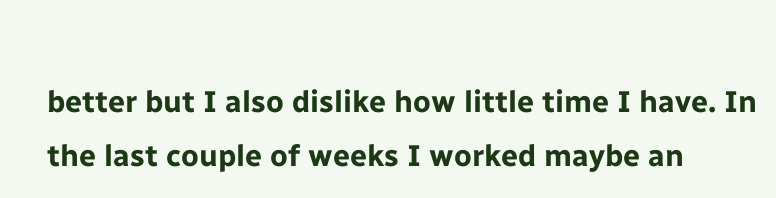better but I also dislike how little time I have. In the last couple of weeks I worked maybe an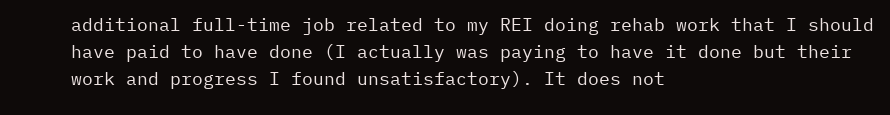additional full-time job related to my REI doing rehab work that I should have paid to have done (I actually was paying to have it done but their work and progress I found unsatisfactory). It does not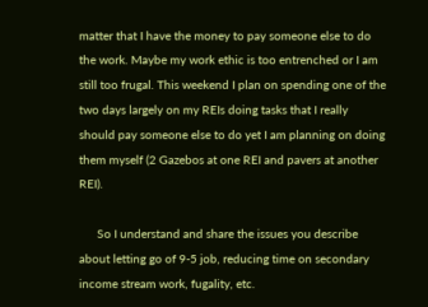matter that I have the money to pay someone else to do the work. Maybe my work ethic is too entrenched or I am still too frugal. This weekend I plan on spending one of the two days largely on my REIs doing tasks that I really should pay someone else to do yet I am planning on doing them myself (2 Gazebos at one REI and pavers at another REI).

      So I understand and share the issues you describe about letting go of 9-5 job, reducing time on secondary income stream work, fugality, etc.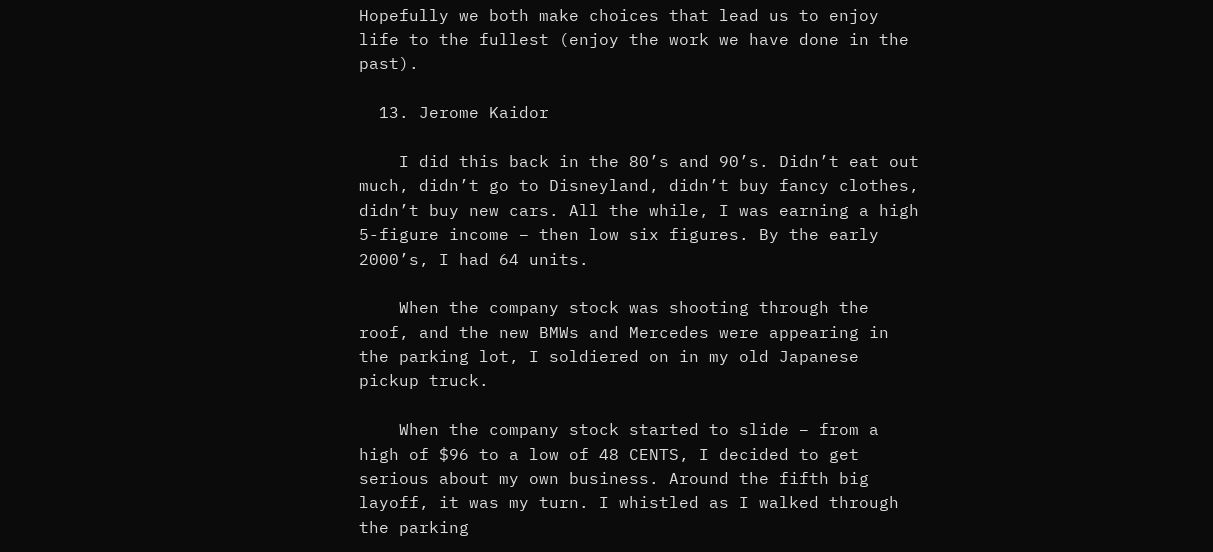Hopefully we both make choices that lead us to enjoy life to the fullest (enjoy the work we have done in the past).

  13. Jerome Kaidor

    I did this back in the 80’s and 90’s. Didn’t eat out much, didn’t go to Disneyland, didn’t buy fancy clothes, didn’t buy new cars. All the while, I was earning a high 5-figure income – then low six figures. By the early 2000’s, I had 64 units.

    When the company stock was shooting through the roof, and the new BMWs and Mercedes were appearing in the parking lot, I soldiered on in my old Japanese pickup truck.

    When the company stock started to slide – from a high of $96 to a low of 48 CENTS, I decided to get serious about my own business. Around the fifth big layoff, it was my turn. I whistled as I walked through the parking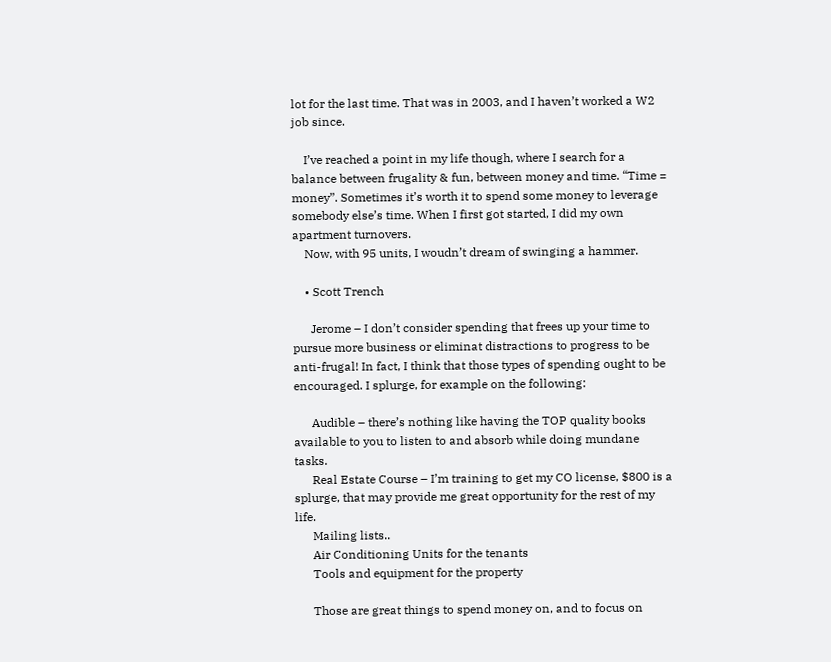lot for the last time. That was in 2003, and I haven’t worked a W2 job since.

    I’ve reached a point in my life though, where I search for a balance between frugality & fun, between money and time. “Time = money”. Sometimes it’s worth it to spend some money to leverage somebody else’s time. When I first got started, I did my own apartment turnovers.
    Now, with 95 units, I woudn’t dream of swinging a hammer.

    • Scott Trench

      Jerome – I don’t consider spending that frees up your time to pursue more business or eliminat distractions to progress to be anti-frugal! In fact, I think that those types of spending ought to be encouraged. I splurge, for example on the following:

      Audible – there’s nothing like having the TOP quality books available to you to listen to and absorb while doing mundane tasks.
      Real Estate Course – I’m training to get my CO license, $800 is a splurge, that may provide me great opportunity for the rest of my life.
      Mailing lists..
      Air Conditioning Units for the tenants
      Tools and equipment for the property

      Those are great things to spend money on, and to focus on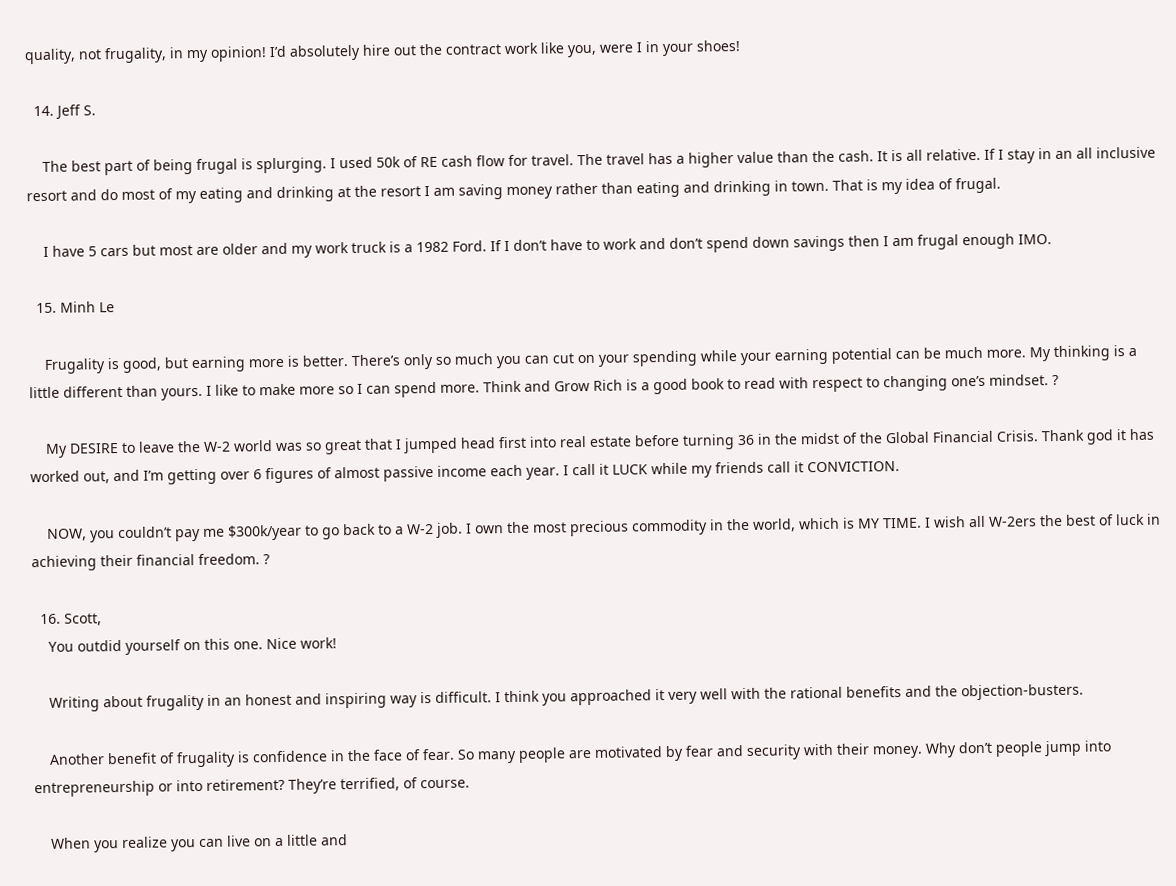quality, not frugality, in my opinion! I’d absolutely hire out the contract work like you, were I in your shoes!

  14. Jeff S.

    The best part of being frugal is splurging. I used 50k of RE cash flow for travel. The travel has a higher value than the cash. It is all relative. If I stay in an all inclusive resort and do most of my eating and drinking at the resort I am saving money rather than eating and drinking in town. That is my idea of frugal.

    I have 5 cars but most are older and my work truck is a 1982 Ford. If I don’t have to work and don’t spend down savings then I am frugal enough IMO.

  15. Minh Le

    Frugality is good, but earning more is better. There’s only so much you can cut on your spending while your earning potential can be much more. My thinking is a little different than yours. I like to make more so I can spend more. Think and Grow Rich is a good book to read with respect to changing one’s mindset. ?

    My DESIRE to leave the W-2 world was so great that I jumped head first into real estate before turning 36 in the midst of the Global Financial Crisis. Thank god it has worked out, and I’m getting over 6 figures of almost passive income each year. I call it LUCK while my friends call it CONVICTION.

    NOW, you couldn’t pay me $300k/year to go back to a W-2 job. I own the most precious commodity in the world, which is MY TIME. I wish all W-2ers the best of luck in achieving their financial freedom. ?

  16. Scott,
    You outdid yourself on this one. Nice work!

    Writing about frugality in an honest and inspiring way is difficult. I think you approached it very well with the rational benefits and the objection-busters.

    Another benefit of frugality is confidence in the face of fear. So many people are motivated by fear and security with their money. Why don’t people jump into entrepreneurship or into retirement? They’re terrified, of course.

    When you realize you can live on a little and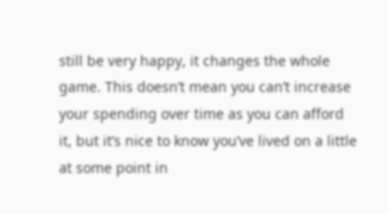still be very happy, it changes the whole game. This doesn’t mean you can’t increase your spending over time as you can afford it, but it’s nice to know you’ve lived on a little at some point in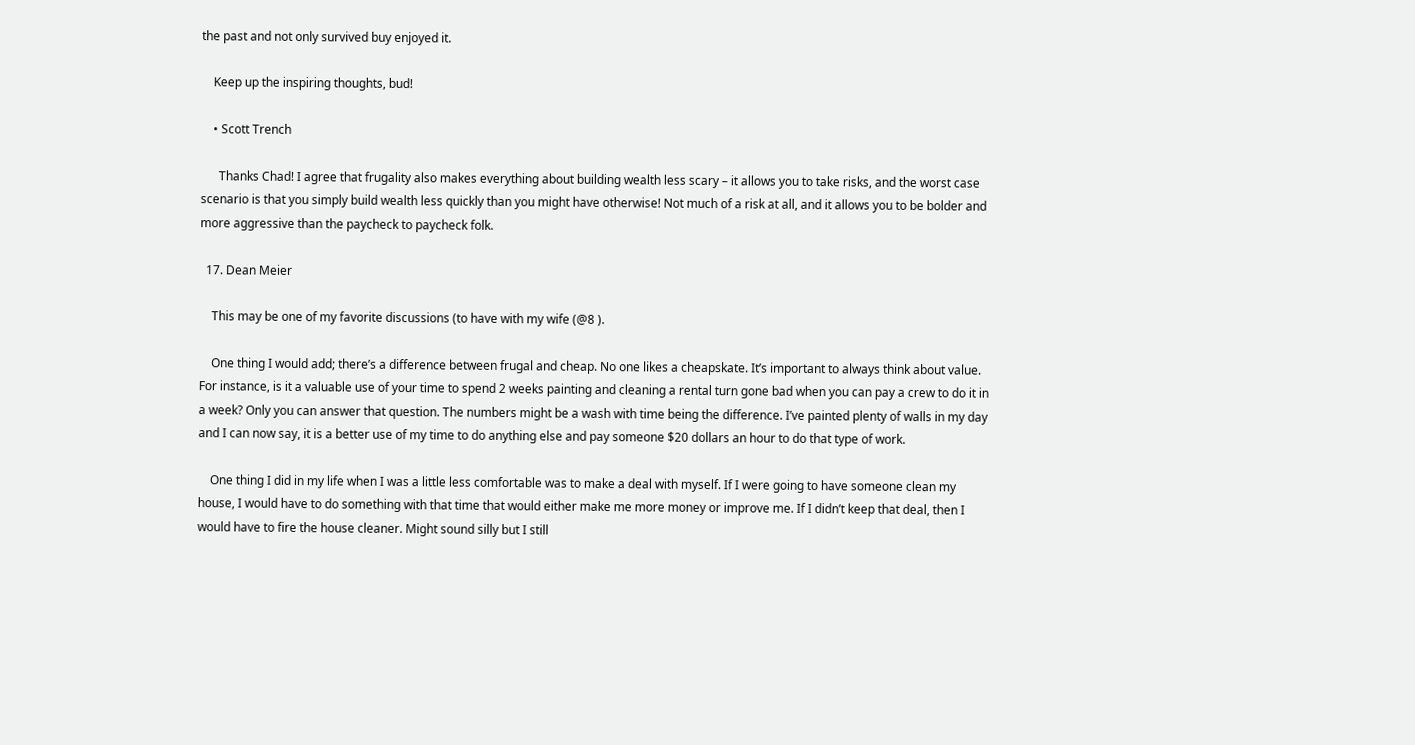the past and not only survived buy enjoyed it.

    Keep up the inspiring thoughts, bud!

    • Scott Trench

      Thanks Chad! I agree that frugality also makes everything about building wealth less scary – it allows you to take risks, and the worst case scenario is that you simply build wealth less quickly than you might have otherwise! Not much of a risk at all, and it allows you to be bolder and more aggressive than the paycheck to paycheck folk.

  17. Dean Meier

    This may be one of my favorite discussions (to have with my wife (@8 ).

    One thing I would add; there’s a difference between frugal and cheap. No one likes a cheapskate. It’s important to always think about value. For instance, is it a valuable use of your time to spend 2 weeks painting and cleaning a rental turn gone bad when you can pay a crew to do it in a week? Only you can answer that question. The numbers might be a wash with time being the difference. I’ve painted plenty of walls in my day and I can now say, it is a better use of my time to do anything else and pay someone $20 dollars an hour to do that type of work.

    One thing I did in my life when I was a little less comfortable was to make a deal with myself. If I were going to have someone clean my house, I would have to do something with that time that would either make me more money or improve me. If I didn’t keep that deal, then I would have to fire the house cleaner. Might sound silly but I still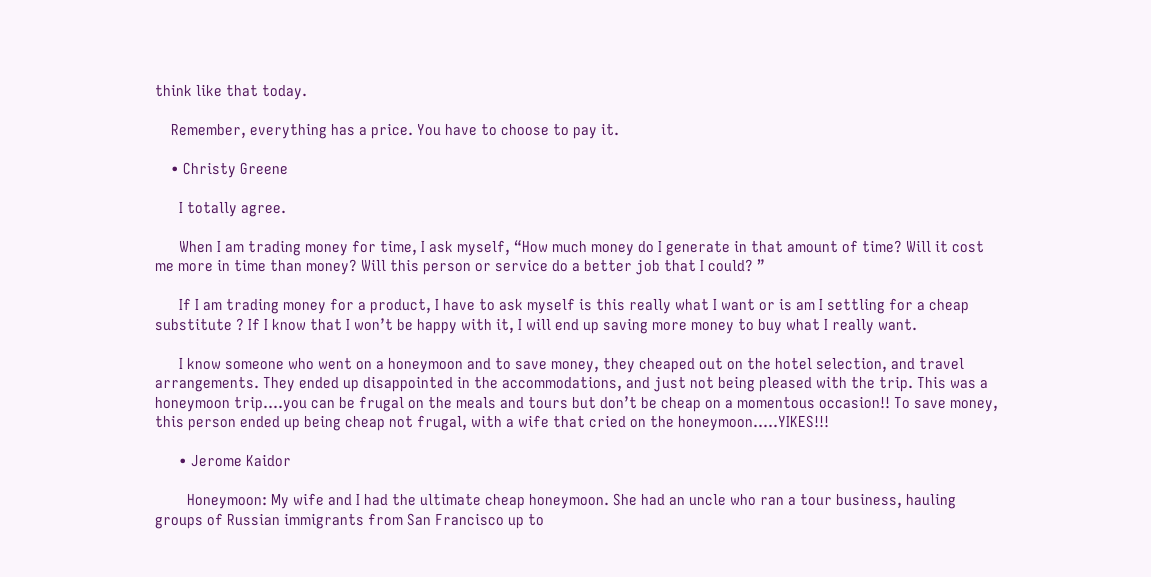think like that today.

    Remember, everything has a price. You have to choose to pay it.

    • Christy Greene

      I totally agree.

      When I am trading money for time, I ask myself, “How much money do I generate in that amount of time? Will it cost me more in time than money? Will this person or service do a better job that I could? ”

      If I am trading money for a product, I have to ask myself is this really what I want or is am I settling for a cheap substitute ? If I know that I won’t be happy with it, I will end up saving more money to buy what I really want.

      I know someone who went on a honeymoon and to save money, they cheaped out on the hotel selection, and travel arrangements. They ended up disappointed in the accommodations, and just not being pleased with the trip. This was a honeymoon trip….you can be frugal on the meals and tours but don’t be cheap on a momentous occasion!! To save money, this person ended up being cheap not frugal, with a wife that cried on the honeymoon…..YIKES!!!

      • Jerome Kaidor

        Honeymoon: My wife and I had the ultimate cheap honeymoon. She had an uncle who ran a tour business, hauling groups of Russian immigrants from San Francisco up to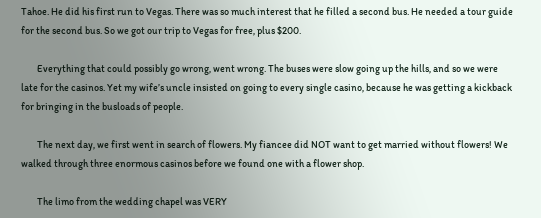Tahoe. He did his first run to Vegas. There was so much interest that he filled a second bus. He needed a tour guide for the second bus. So we got our trip to Vegas for free, plus $200.

        Everything that could possibly go wrong, went wrong. The buses were slow going up the hills, and so we were late for the casinos. Yet my wife’s uncle insisted on going to every single casino, because he was getting a kickback for bringing in the busloads of people.

        The next day, we first went in search of flowers. My fiancee did NOT want to get married without flowers! We walked through three enormous casinos before we found one with a flower shop.

        The limo from the wedding chapel was VERY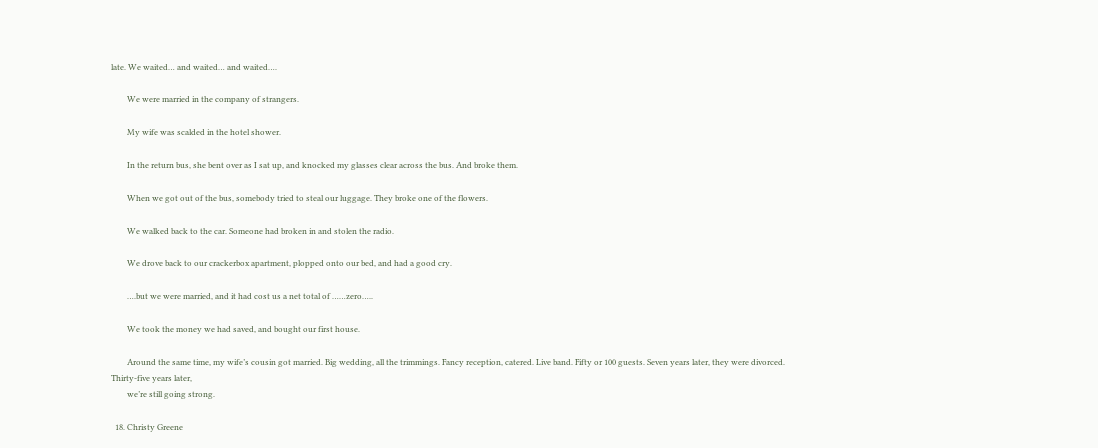late. We waited… and waited… and waited….

        We were married in the company of strangers.

        My wife was scalded in the hotel shower.

        In the return bus, she bent over as I sat up, and knocked my glasses clear across the bus. And broke them.

        When we got out of the bus, somebody tried to steal our luggage. They broke one of the flowers.

        We walked back to the car. Someone had broken in and stolen the radio.

        We drove back to our crackerbox apartment, plopped onto our bed, and had a good cry.

        ….but we were married, and it had cost us a net total of ……zero…..

        We took the money we had saved, and bought our first house.

        Around the same time, my wife’s cousin got married. Big wedding, all the trimmings. Fancy reception, catered. Live band. Fifty or 100 guests. Seven years later, they were divorced. Thirty-five years later,
        we’re still going strong.

  18. Christy Greene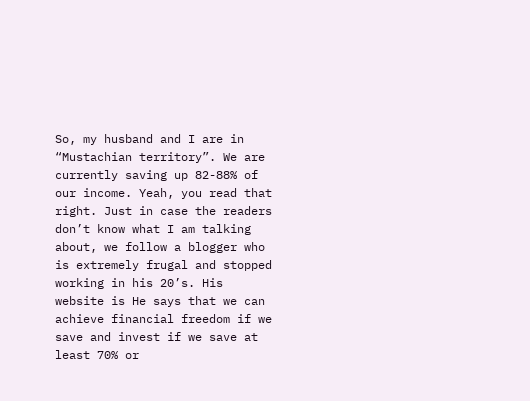So, my husband and I are in “Mustachian territory”. We are currently saving up 82-88% of our income. Yeah, you read that right. Just in case the readers don’t know what I am talking about, we follow a blogger who is extremely frugal and stopped working in his 20’s. His website is He says that we can achieve financial freedom if we save and invest if we save at least 70% or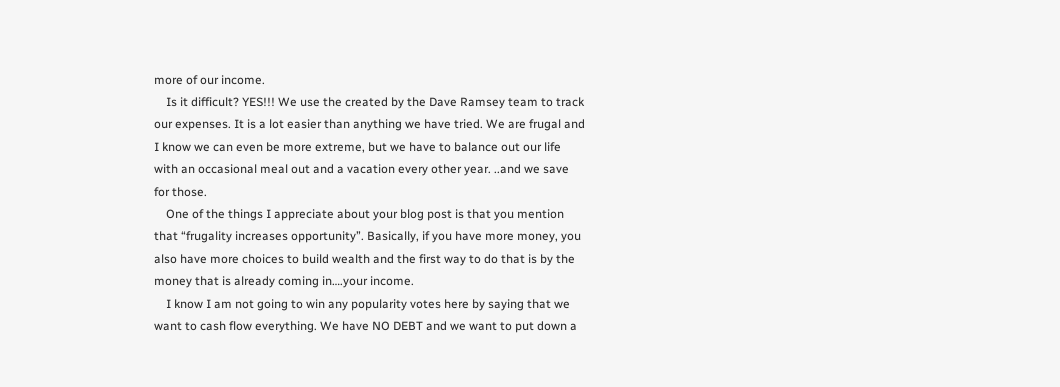more of our income.
    Is it difficult? YES!!! We use the created by the Dave Ramsey team to track our expenses. It is a lot easier than anything we have tried. We are frugal and I know we can even be more extreme, but we have to balance out our life with an occasional meal out and a vacation every other year. ..and we save for those.
    One of the things I appreciate about your blog post is that you mention that “frugality increases opportunity”. Basically, if you have more money, you also have more choices to build wealth and the first way to do that is by the money that is already coming in….your income.
    I know I am not going to win any popularity votes here by saying that we want to cash flow everything. We have NO DEBT and we want to put down a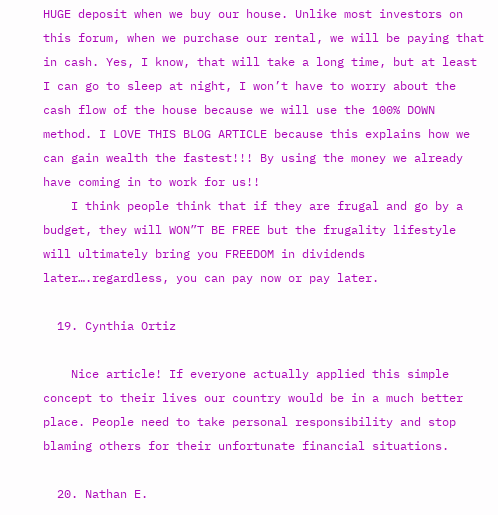HUGE deposit when we buy our house. Unlike most investors on this forum, when we purchase our rental, we will be paying that in cash. Yes, I know, that will take a long time, but at least I can go to sleep at night, I won’t have to worry about the cash flow of the house because we will use the 100% DOWN method. I LOVE THIS BLOG ARTICLE because this explains how we can gain wealth the fastest!!! By using the money we already have coming in to work for us!!
    I think people think that if they are frugal and go by a budget, they will WON”T BE FREE but the frugality lifestyle will ultimately bring you FREEDOM in dividends later….regardless, you can pay now or pay later.

  19. Cynthia Ortiz

    Nice article! If everyone actually applied this simple concept to their lives our country would be in a much better place. People need to take personal responsibility and stop blaming others for their unfortunate financial situations.

  20. Nathan E.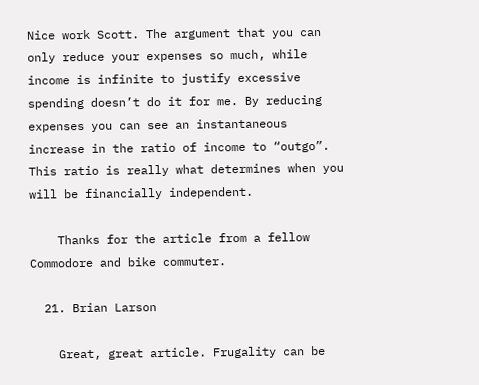Nice work Scott. The argument that you can only reduce your expenses so much, while income is infinite to justify excessive spending doesn’t do it for me. By reducing expenses you can see an instantaneous increase in the ratio of income to “outgo”. This ratio is really what determines when you will be financially independent.

    Thanks for the article from a fellow Commodore and bike commuter.

  21. Brian Larson

    Great, great article. Frugality can be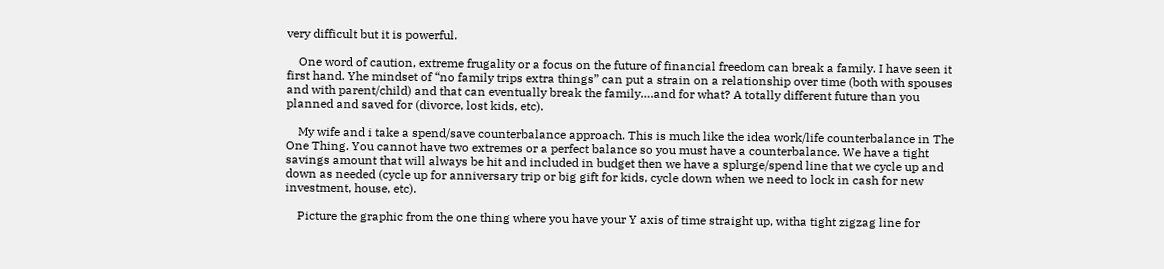very difficult but it is powerful.

    One word of caution, extreme frugality or a focus on the future of financial freedom can break a family. I have seen it first hand. Yhe mindset of “no family trips extra things” can put a strain on a relationship over time (both with spouses and with parent/child) and that can eventually break the family….and for what? A totally different future than you planned and saved for (divorce, lost kids, etc).

    My wife and i take a spend/save counterbalance approach. This is much like the idea work/life counterbalance in The One Thing. You cannot have two extremes or a perfect balance so you must have a counterbalance. We have a tight savings amount that will always be hit and included in budget then we have a splurge/spend line that we cycle up and down as needed (cycle up for anniversary trip or big gift for kids, cycle down when we need to lock in cash for new investment, house, etc).

    Picture the graphic from the one thing where you have your Y axis of time straight up, witha tight zigzag line for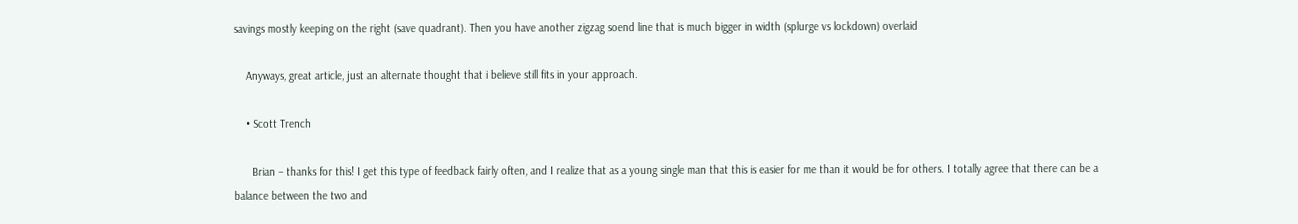savings mostly keeping on the right (save quadrant). Then you have another zigzag soend line that is much bigger in width (splurge vs lockdown) overlaid

    Anyways, great article, just an alternate thought that i believe still fits in your approach.

    • Scott Trench

      Brian – thanks for this! I get this type of feedback fairly often, and I realize that as a young single man that this is easier for me than it would be for others. I totally agree that there can be a balance between the two and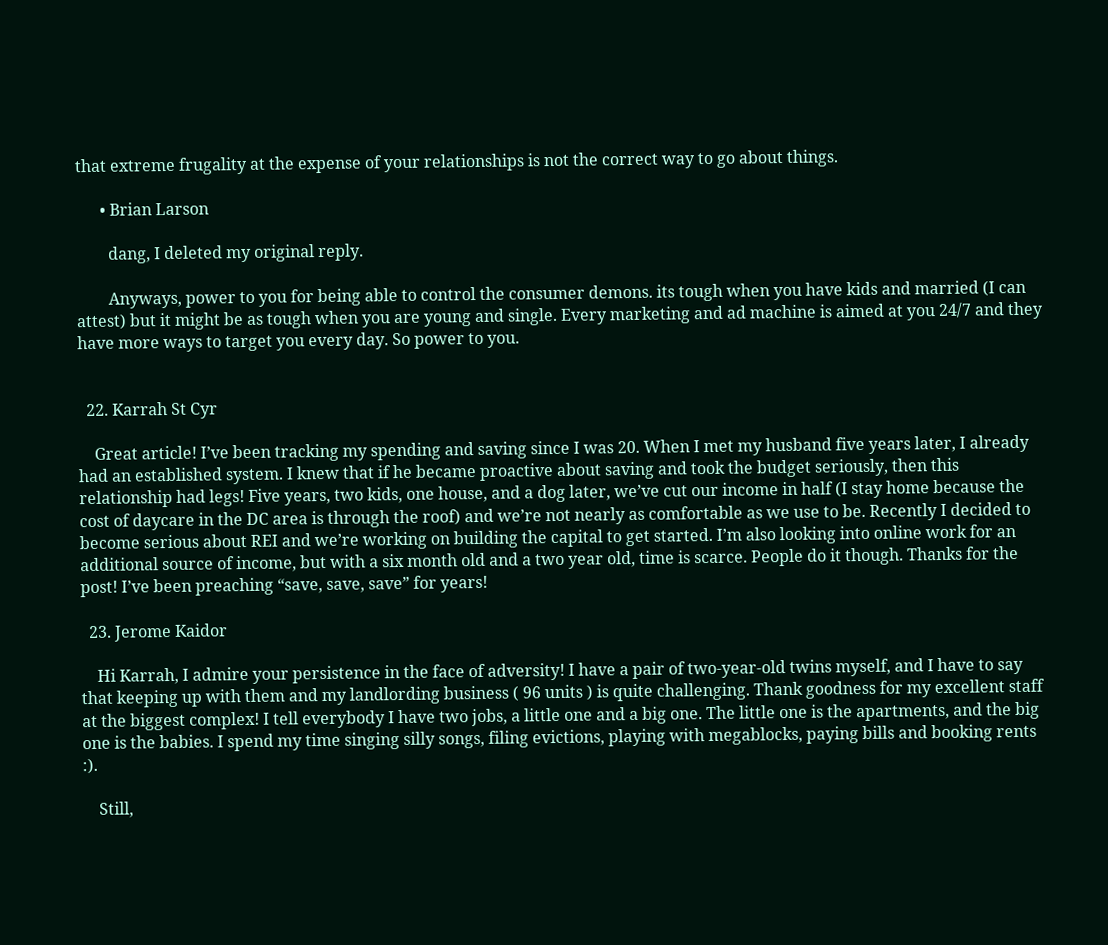that extreme frugality at the expense of your relationships is not the correct way to go about things.

      • Brian Larson

        dang, I deleted my original reply.

        Anyways, power to you for being able to control the consumer demons. its tough when you have kids and married (I can attest) but it might be as tough when you are young and single. Every marketing and ad machine is aimed at you 24/7 and they have more ways to target you every day. So power to you.


  22. Karrah St Cyr

    Great article! I’ve been tracking my spending and saving since I was 20. When I met my husband five years later, I already had an established system. I knew that if he became proactive about saving and took the budget seriously, then this relationship had legs! Five years, two kids, one house, and a dog later, we’ve cut our income in half (I stay home because the cost of daycare in the DC area is through the roof) and we’re not nearly as comfortable as we use to be. Recently I decided to become serious about REI and we’re working on building the capital to get started. I’m also looking into online work for an additional source of income, but with a six month old and a two year old, time is scarce. People do it though. Thanks for the post! I’ve been preaching “save, save, save” for years!

  23. Jerome Kaidor

    Hi Karrah, I admire your persistence in the face of adversity! I have a pair of two-year-old twins myself, and I have to say that keeping up with them and my landlording business ( 96 units ) is quite challenging. Thank goodness for my excellent staff at the biggest complex! I tell everybody I have two jobs, a little one and a big one. The little one is the apartments, and the big one is the babies. I spend my time singing silly songs, filing evictions, playing with megablocks, paying bills and booking rents :).

    Still,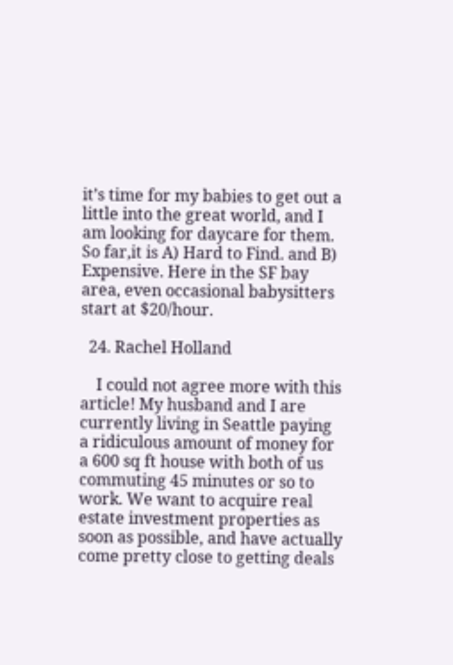it’s time for my babies to get out a little into the great world, and I am looking for daycare for them. So far,it is A) Hard to Find. and B) Expensive. Here in the SF bay area, even occasional babysitters start at $20/hour.

  24. Rachel Holland

    I could not agree more with this article! My husband and I are currently living in Seattle paying a ridiculous amount of money for a 600 sq ft house with both of us commuting 45 minutes or so to work. We want to acquire real estate investment properties as soon as possible, and have actually come pretty close to getting deals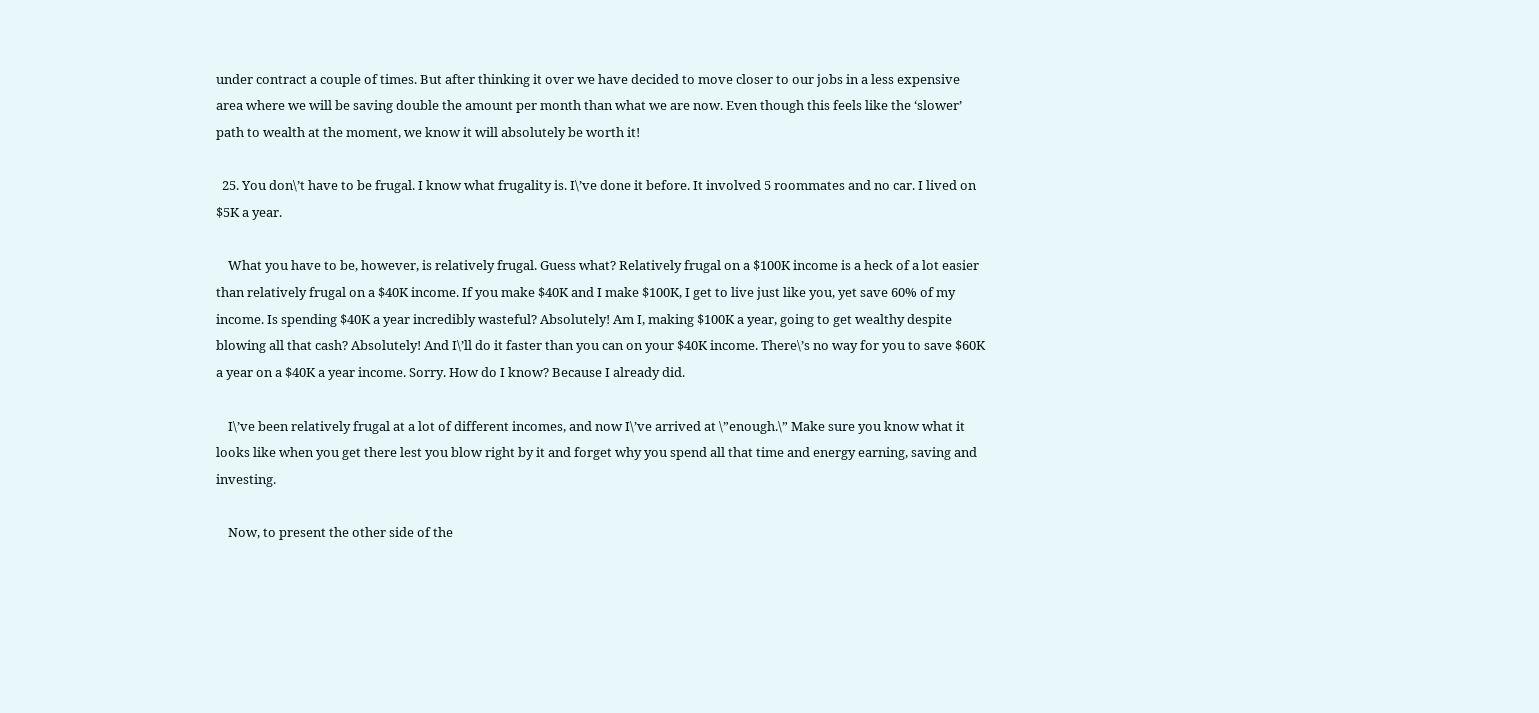under contract a couple of times. But after thinking it over we have decided to move closer to our jobs in a less expensive area where we will be saving double the amount per month than what we are now. Even though this feels like the ‘slower’ path to wealth at the moment, we know it will absolutely be worth it!

  25. You don\’t have to be frugal. I know what frugality is. I\’ve done it before. It involved 5 roommates and no car. I lived on $5K a year.

    What you have to be, however, is relatively frugal. Guess what? Relatively frugal on a $100K income is a heck of a lot easier than relatively frugal on a $40K income. If you make $40K and I make $100K, I get to live just like you, yet save 60% of my income. Is spending $40K a year incredibly wasteful? Absolutely! Am I, making $100K a year, going to get wealthy despite blowing all that cash? Absolutely! And I\’ll do it faster than you can on your $40K income. There\’s no way for you to save $60K a year on a $40K a year income. Sorry. How do I know? Because I already did.

    I\’ve been relatively frugal at a lot of different incomes, and now I\’ve arrived at \”enough.\” Make sure you know what it looks like when you get there lest you blow right by it and forget why you spend all that time and energy earning, saving and investing.

    Now, to present the other side of the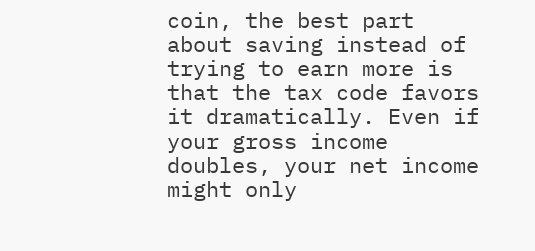coin, the best part about saving instead of trying to earn more is that the tax code favors it dramatically. Even if your gross income doubles, your net income might only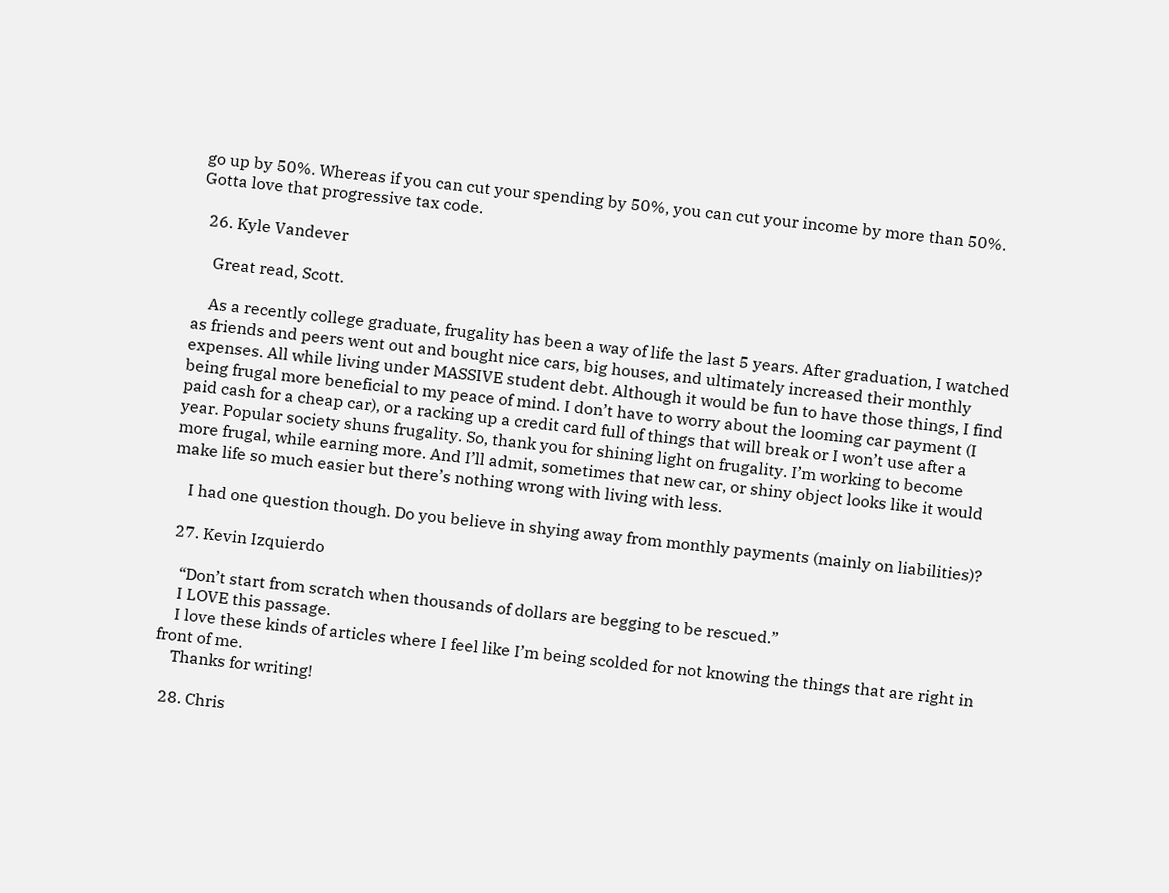go up by 50%. Whereas if you can cut your spending by 50%, you can cut your income by more than 50%. Gotta love that progressive tax code.

  26. Kyle Vandever

    Great read, Scott.

    As a recently college graduate, frugality has been a way of life the last 5 years. After graduation, I watched as friends and peers went out and bought nice cars, big houses, and ultimately increased their monthly expenses. All while living under MASSIVE student debt. Although it would be fun to have those things, I find being frugal more beneficial to my peace of mind. I don’t have to worry about the looming car payment (I paid cash for a cheap car), or a racking up a credit card full of things that will break or I won’t use after a year. Popular society shuns frugality. So, thank you for shining light on frugality. I’m working to become more frugal, while earning more. And I’ll admit, sometimes that new car, or shiny object looks like it would make life so much easier but there’s nothing wrong with living with less.

    I had one question though. Do you believe in shying away from monthly payments (mainly on liabilities)?

  27. Kevin Izquierdo

    “Don’t start from scratch when thousands of dollars are begging to be rescued.”
    I LOVE this passage.
    I love these kinds of articles where I feel like I’m being scolded for not knowing the things that are right in front of me.
    Thanks for writing!

  28. Chris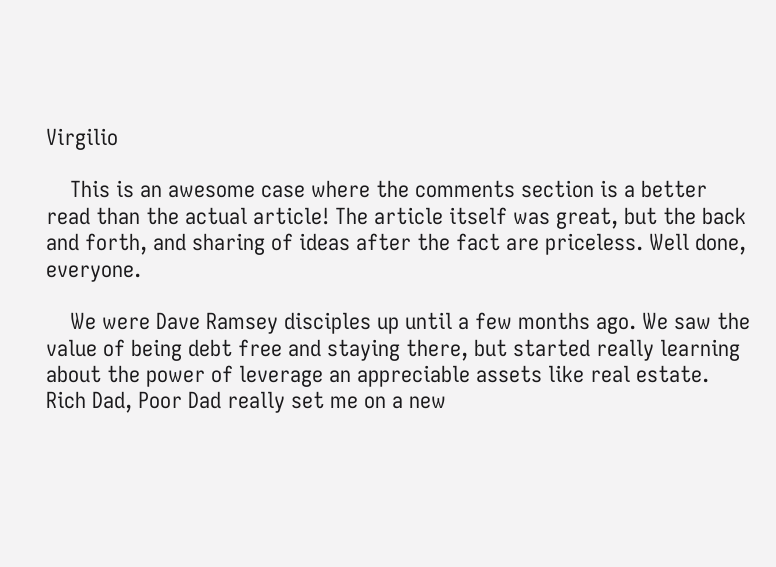Virgilio

    This is an awesome case where the comments section is a better read than the actual article! The article itself was great, but the back and forth, and sharing of ideas after the fact are priceless. Well done, everyone.

    We were Dave Ramsey disciples up until a few months ago. We saw the value of being debt free and staying there, but started really learning about the power of leverage an appreciable assets like real estate. Rich Dad, Poor Dad really set me on a new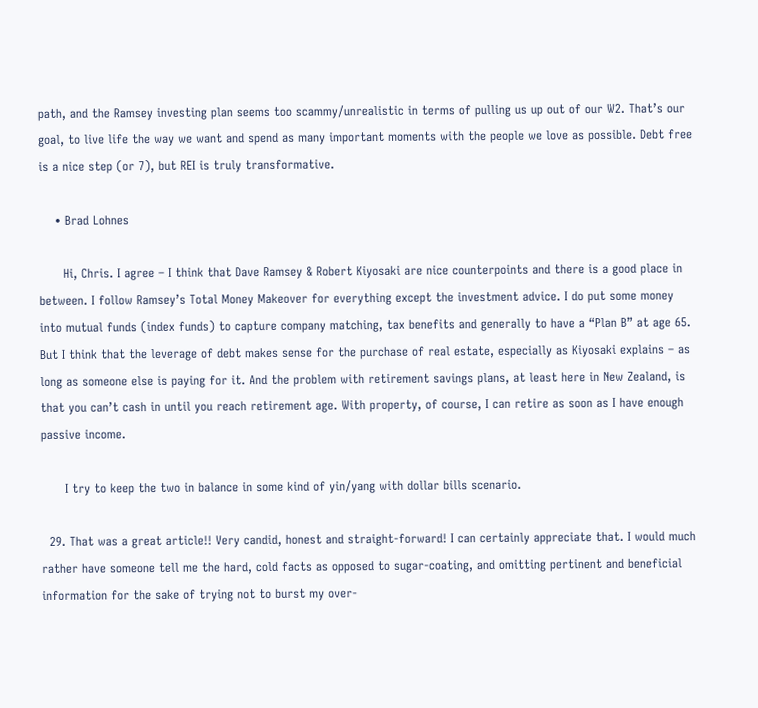path, and the Ramsey investing plan seems too scammy/unrealistic in terms of pulling us up out of our W2. That’s our goal, to live life the way we want and spend as many important moments with the people we love as possible. Debt free is a nice step (or 7), but REI is truly transformative.

    • Brad Lohnes

      Hi, Chris. I agree – I think that Dave Ramsey & Robert Kiyosaki are nice counterpoints and there is a good place in between. I follow Ramsey’s Total Money Makeover for everything except the investment advice. I do put some money into mutual funds (index funds) to capture company matching, tax benefits and generally to have a “Plan B” at age 65. But I think that the leverage of debt makes sense for the purchase of real estate, especially as Kiyosaki explains – as long as someone else is paying for it. And the problem with retirement savings plans, at least here in New Zealand, is that you can’t cash in until you reach retirement age. With property, of course, I can retire as soon as I have enough passive income.

      I try to keep the two in balance in some kind of yin/yang with dollar bills scenario.

  29. That was a great article!! Very candid, honest and straight-forward! I can certainly appreciate that. I would much rather have someone tell me the hard, cold facts as opposed to sugar-coating, and omitting pertinent and beneficial information for the sake of trying not to burst my over-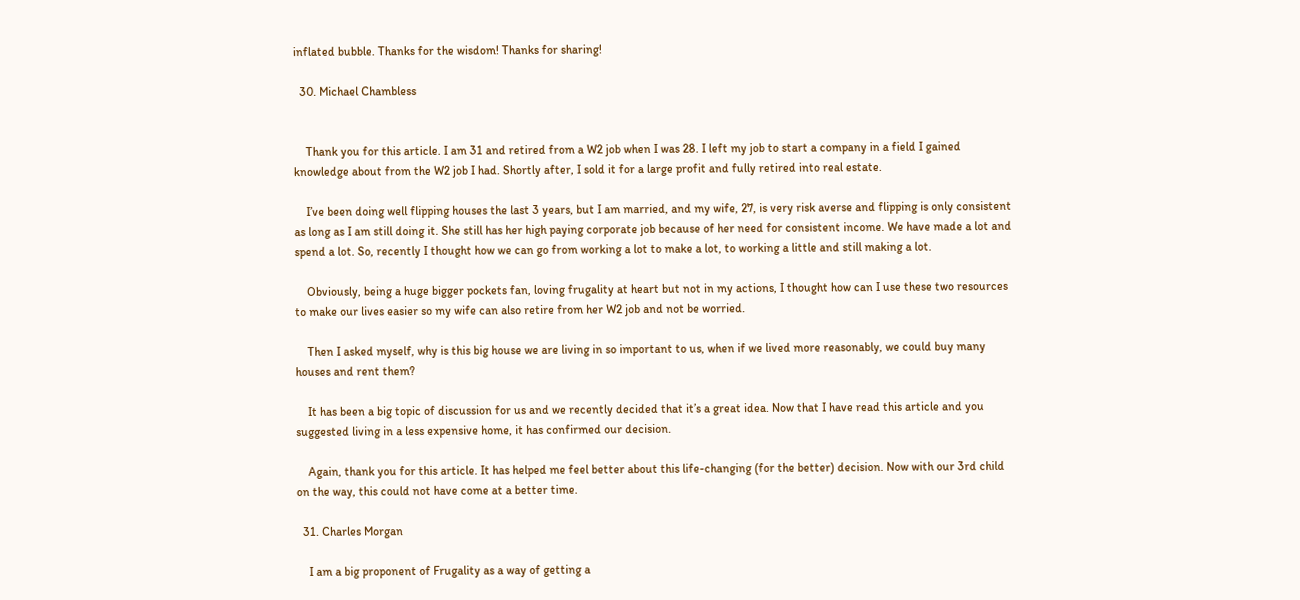inflated bubble. Thanks for the wisdom! Thanks for sharing!

  30. Michael Chambless


    Thank you for this article. I am 31 and retired from a W2 job when I was 28. I left my job to start a company in a field I gained knowledge about from the W2 job I had. Shortly after, I sold it for a large profit and fully retired into real estate.

    I’ve been doing well flipping houses the last 3 years, but I am married, and my wife, 27, is very risk averse and flipping is only consistent as long as I am still doing it. She still has her high paying corporate job because of her need for consistent income. We have made a lot and spend a lot. So, recently I thought how we can go from working a lot to make a lot, to working a little and still making a lot.

    Obviously, being a huge bigger pockets fan, loving frugality at heart but not in my actions, I thought how can I use these two resources to make our lives easier so my wife can also retire from her W2 job and not be worried.

    Then I asked myself, why is this big house we are living in so important to us, when if we lived more reasonably, we could buy many houses and rent them?

    It has been a big topic of discussion for us and we recently decided that it’s a great idea. Now that I have read this article and you suggested living in a less expensive home, it has confirmed our decision.

    Again, thank you for this article. It has helped me feel better about this life-changing (for the better) decision. Now with our 3rd child on the way, this could not have come at a better time.

  31. Charles Morgan

    I am a big proponent of Frugality as a way of getting a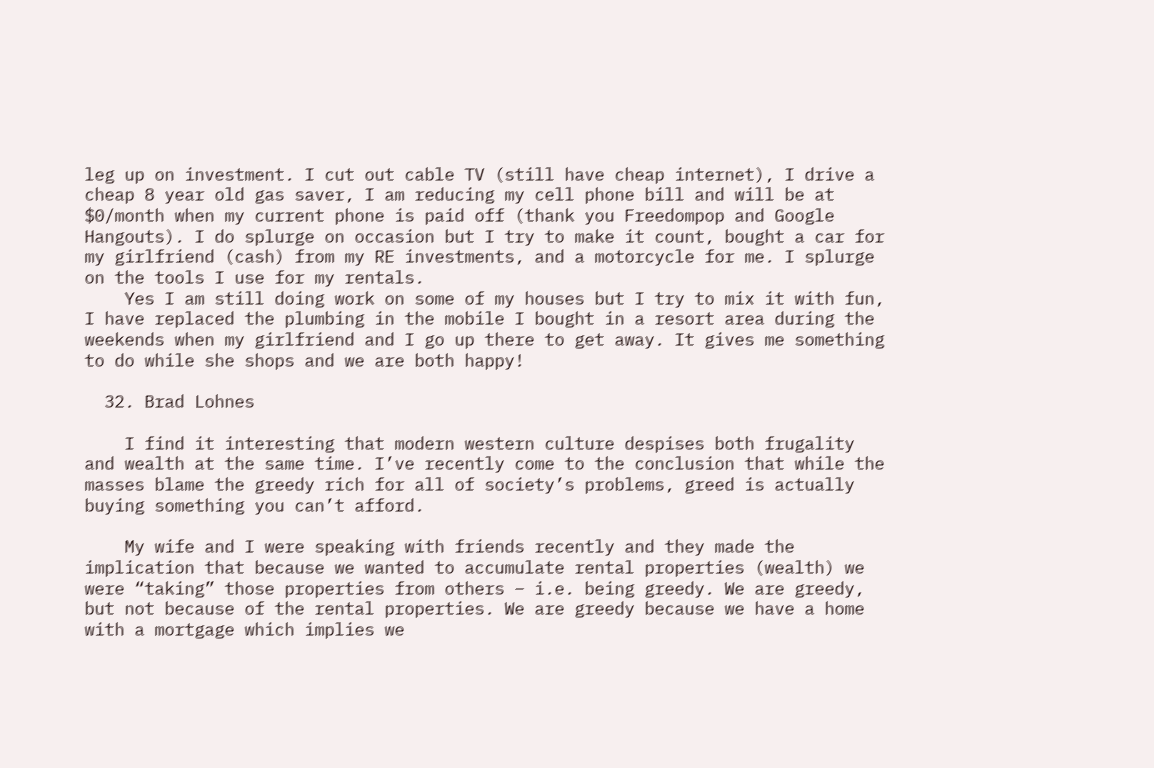leg up on investment. I cut out cable TV (still have cheap internet), I drive a cheap 8 year old gas saver, I am reducing my cell phone bill and will be at $0/month when my current phone is paid off (thank you Freedompop and Google Hangouts). I do splurge on occasion but I try to make it count, bought a car for my girlfriend (cash) from my RE investments, and a motorcycle for me. I splurge on the tools I use for my rentals.
    Yes I am still doing work on some of my houses but I try to mix it with fun, I have replaced the plumbing in the mobile I bought in a resort area during the weekends when my girlfriend and I go up there to get away. It gives me something to do while she shops and we are both happy!

  32. Brad Lohnes

    I find it interesting that modern western culture despises both frugality and wealth at the same time. I’ve recently come to the conclusion that while the masses blame the greedy rich for all of society’s problems, greed is actually buying something you can’t afford.

    My wife and I were speaking with friends recently and they made the implication that because we wanted to accumulate rental properties (wealth) we were “taking” those properties from others – i.e. being greedy. We are greedy, but not because of the rental properties. We are greedy because we have a home with a mortgage which implies we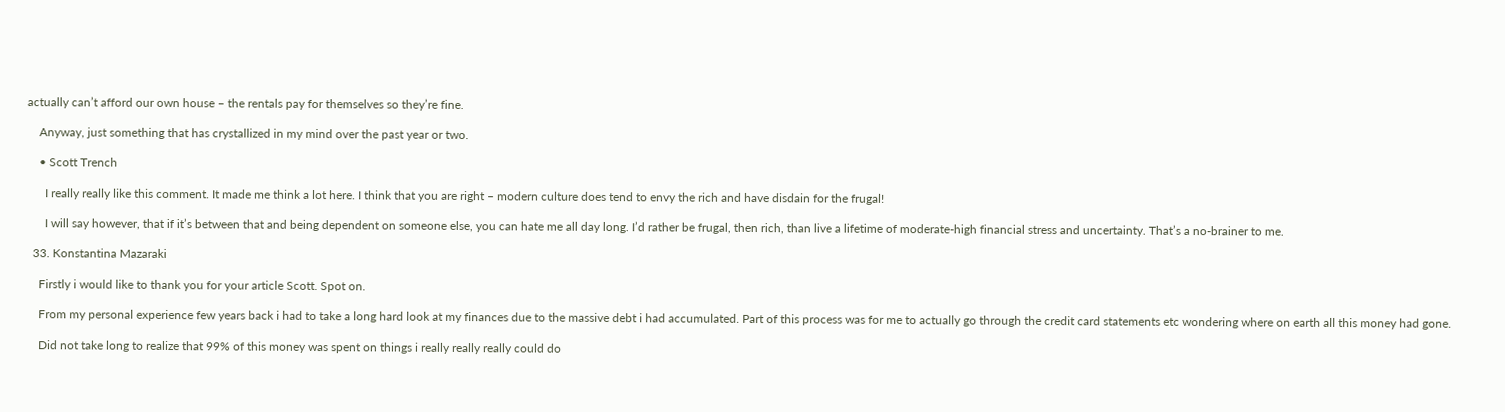actually can’t afford our own house – the rentals pay for themselves so they’re fine.

    Anyway, just something that has crystallized in my mind over the past year or two.

    • Scott Trench

      I really really like this comment. It made me think a lot here. I think that you are right – modern culture does tend to envy the rich and have disdain for the frugal!

      I will say however, that if it’s between that and being dependent on someone else, you can hate me all day long. I’d rather be frugal, then rich, than live a lifetime of moderate-high financial stress and uncertainty. That’s a no-brainer to me.

  33. Konstantina Mazaraki

    Firstly i would like to thank you for your article Scott. Spot on.

    From my personal experience few years back i had to take a long hard look at my finances due to the massive debt i had accumulated. Part of this process was for me to actually go through the credit card statements etc wondering where on earth all this money had gone.

    Did not take long to realize that 99% of this money was spent on things i really really really could do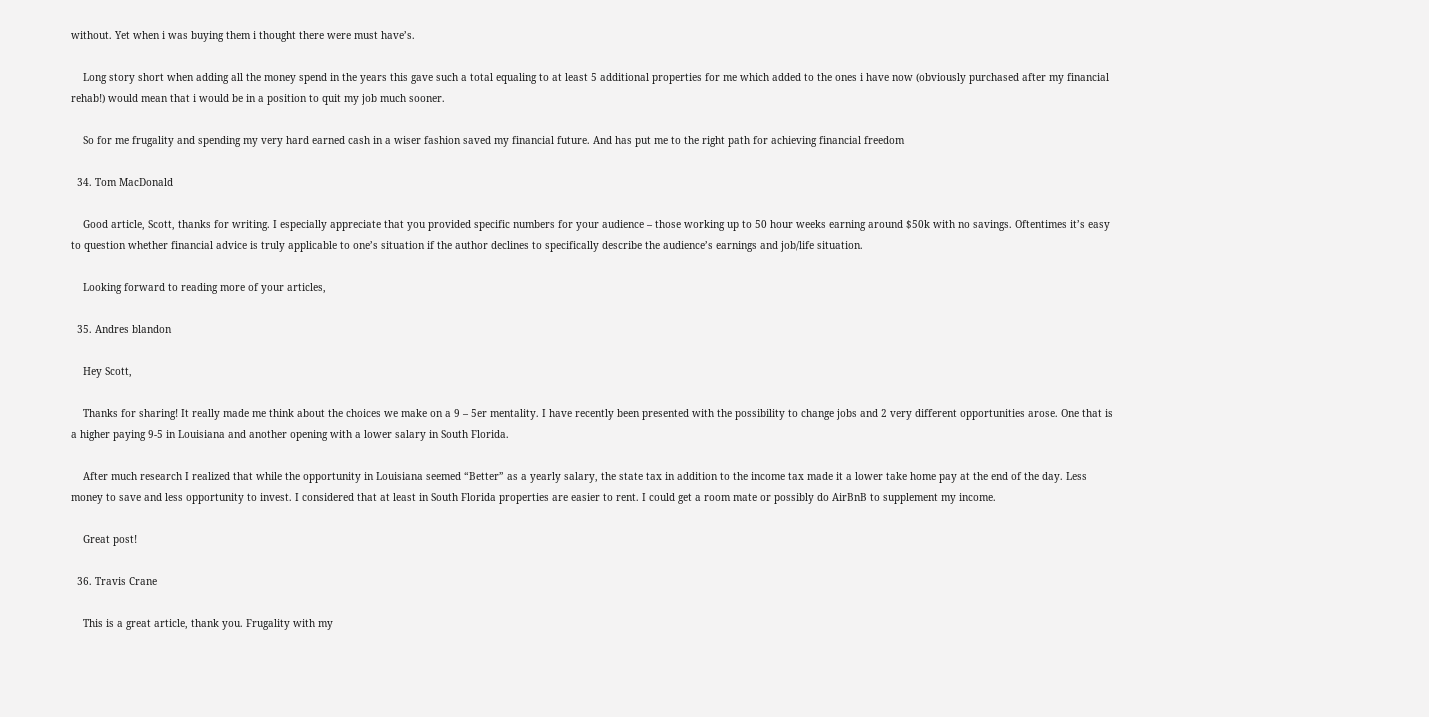without. Yet when i was buying them i thought there were must have’s.

    Long story short when adding all the money spend in the years this gave such a total equaling to at least 5 additional properties for me which added to the ones i have now (obviously purchased after my financial rehab!) would mean that i would be in a position to quit my job much sooner.

    So for me frugality and spending my very hard earned cash in a wiser fashion saved my financial future. And has put me to the right path for achieving financial freedom

  34. Tom MacDonald

    Good article, Scott, thanks for writing. I especially appreciate that you provided specific numbers for your audience – those working up to 50 hour weeks earning around $50k with no savings. Oftentimes it’s easy to question whether financial advice is truly applicable to one’s situation if the author declines to specifically describe the audience’s earnings and job/life situation.

    Looking forward to reading more of your articles,

  35. Andres blandon

    Hey Scott,

    Thanks for sharing! It really made me think about the choices we make on a 9 – 5er mentality. I have recently been presented with the possibility to change jobs and 2 very different opportunities arose. One that is a higher paying 9-5 in Louisiana and another opening with a lower salary in South Florida.

    After much research I realized that while the opportunity in Louisiana seemed “Better” as a yearly salary, the state tax in addition to the income tax made it a lower take home pay at the end of the day. Less money to save and less opportunity to invest. I considered that at least in South Florida properties are easier to rent. I could get a room mate or possibly do AirBnB to supplement my income.

    Great post!

  36. Travis Crane

    This is a great article, thank you. Frugality with my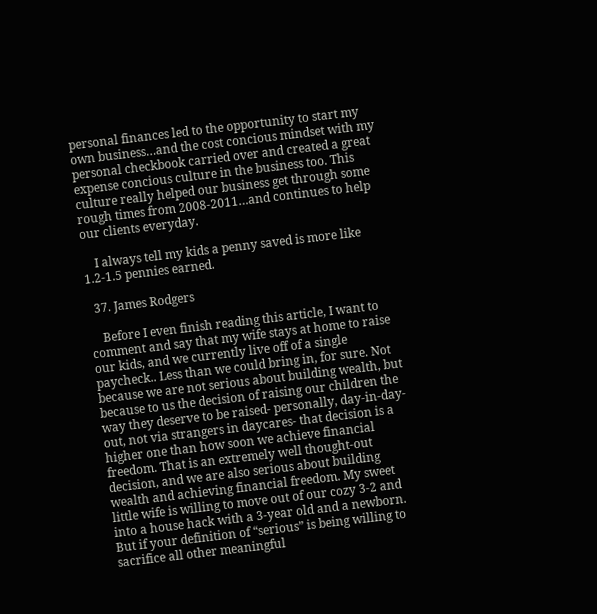personal finances led to the opportunity to start my own business…and the cost concious mindset with my personal checkbook carried over and created a great expense concious culture in the business too. This culture really helped our business get through some rough times from 2008-2011…and continues to help our clients everyday.

    I always tell my kids a penny saved is more like 1.2-1.5 pennies earned.

  37. James Rodgers

    Before I even finish reading this article, I want to comment and say that my wife stays at home to raise our kids, and we currently live off of a single paycheck.. Less than we could bring in, for sure. Not because we are not serious about building wealth, but because to us the decision of raising our children the way they deserve to be raised- personally, day-in-day-out, not via strangers in daycares- that decision is a higher one than how soon we achieve financial freedom. That is an extremely well thought-out decision, and we are also serious about building wealth and achieving financial freedom. My sweet little wife is willing to move out of our cozy 3-2 and into a house hack with a 3-year old and a newborn. But if your definition of “serious” is being willing to sacrifice all other meaningful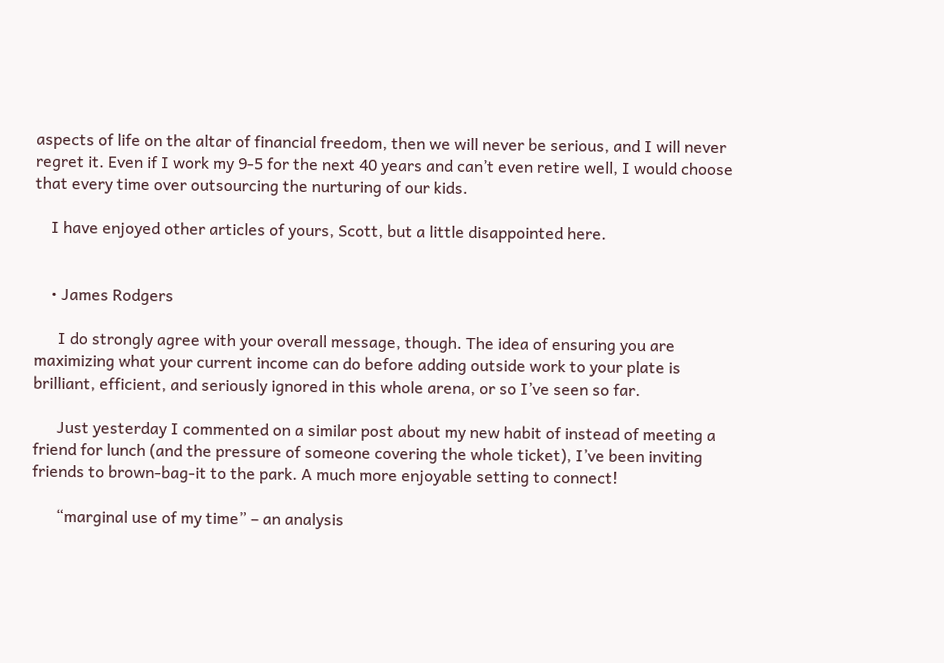aspects of life on the altar of financial freedom, then we will never be serious, and I will never regret it. Even if I work my 9-5 for the next 40 years and can’t even retire well, I would choose that every time over outsourcing the nurturing of our kids.

    I have enjoyed other articles of yours, Scott, but a little disappointed here.


    • James Rodgers

      I do strongly agree with your overall message, though. The idea of ensuring you are maximizing what your current income can do before adding outside work to your plate is brilliant, efficient, and seriously ignored in this whole arena, or so I’ve seen so far.

      Just yesterday I commented on a similar post about my new habit of instead of meeting a friend for lunch (and the pressure of someone covering the whole ticket), I’ve been inviting friends to brown-bag-it to the park. A much more enjoyable setting to connect!

      “marginal use of my time” – an analysis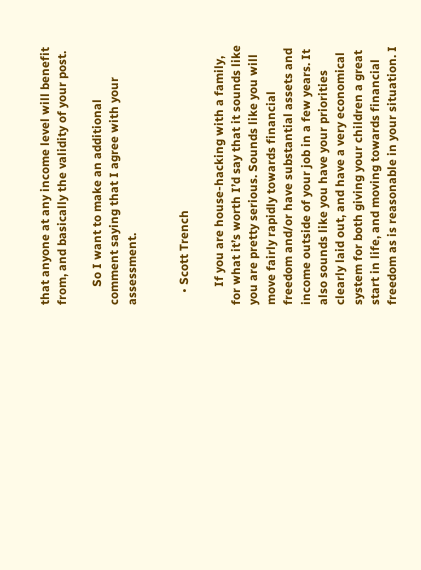that anyone at any income level will benefit from, and basically the validity of your post.

      So I want to make an additional comment saying that I agree with your assessment.


    • Scott Trench

      If you are house-hacking with a family, for what it’s worth I’d say that it sounds like you are pretty serious. Sounds like you will move fairly rapidly towards financial freedom and/or have substantial assets and income outside of your job in a few years. It also sounds like you have your priorities clearly laid out, and have a very economical system for both giving your children a great start in life, and moving towards financial freedom as is reasonable in your situation. I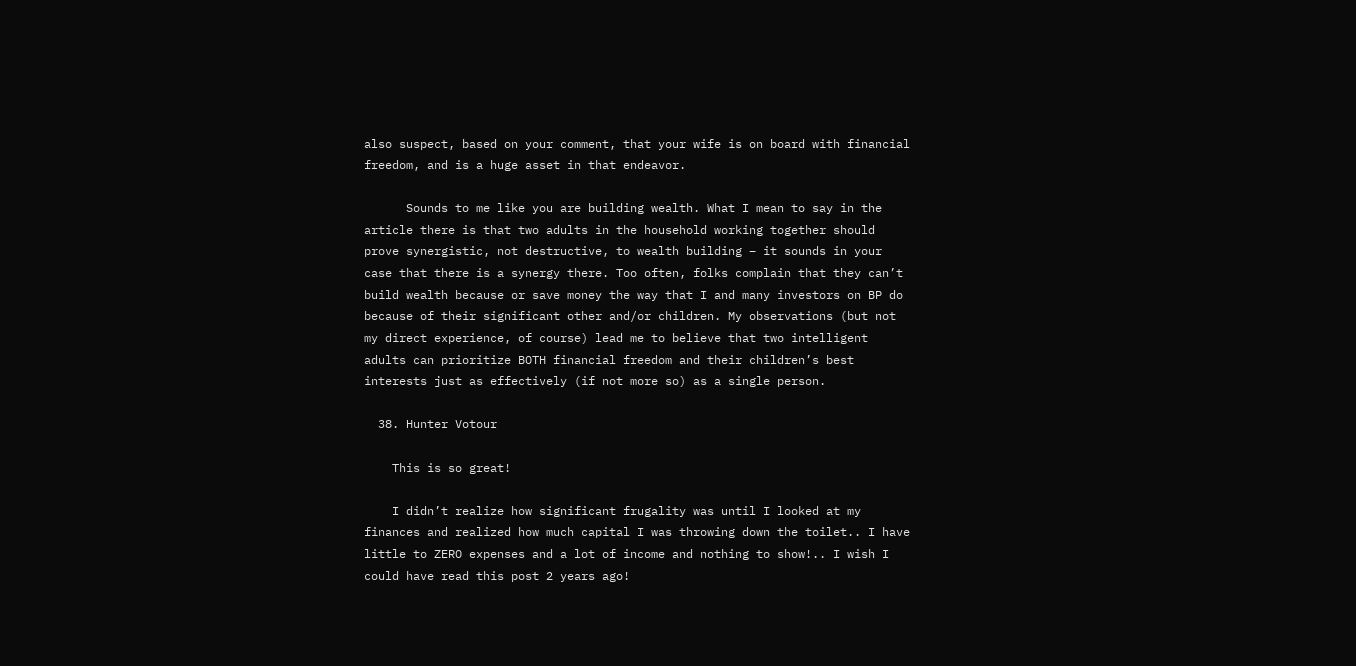also suspect, based on your comment, that your wife is on board with financial freedom, and is a huge asset in that endeavor.

      Sounds to me like you are building wealth. What I mean to say in the article there is that two adults in the household working together should prove synergistic, not destructive, to wealth building – it sounds in your case that there is a synergy there. Too often, folks complain that they can’t build wealth because or save money the way that I and many investors on BP do because of their significant other and/or children. My observations (but not my direct experience, of course) lead me to believe that two intelligent adults can prioritize BOTH financial freedom and their children’s best interests just as effectively (if not more so) as a single person.

  38. Hunter Votour

    This is so great!

    I didn’t realize how significant frugality was until I looked at my finances and realized how much capital I was throwing down the toilet.. I have little to ZERO expenses and a lot of income and nothing to show!.. I wish I could have read this post 2 years ago!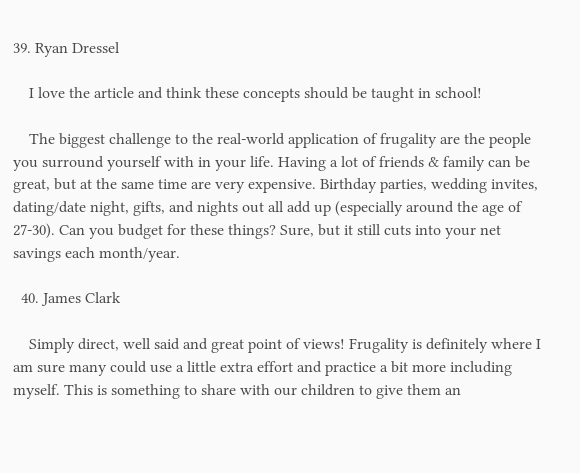39. Ryan Dressel

    I love the article and think these concepts should be taught in school!

    The biggest challenge to the real-world application of frugality are the people you surround yourself with in your life. Having a lot of friends & family can be great, but at the same time are very expensive. Birthday parties, wedding invites, dating/date night, gifts, and nights out all add up (especially around the age of 27-30). Can you budget for these things? Sure, but it still cuts into your net savings each month/year.

  40. James Clark

    Simply direct, well said and great point of views! Frugality is definitely where I am sure many could use a little extra effort and practice a bit more including myself. This is something to share with our children to give them an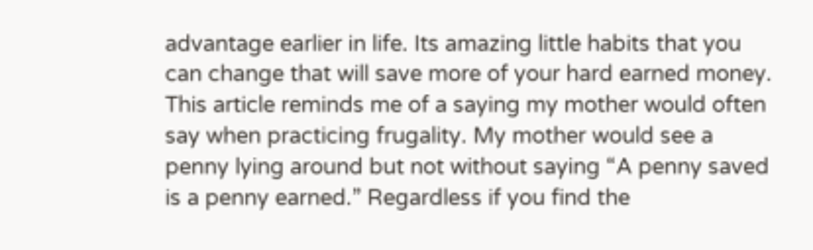advantage earlier in life. Its amazing little habits that you can change that will save more of your hard earned money. This article reminds me of a saying my mother would often say when practicing frugality. My mother would see a penny lying around but not without saying “A penny saved is a penny earned.” Regardless if you find the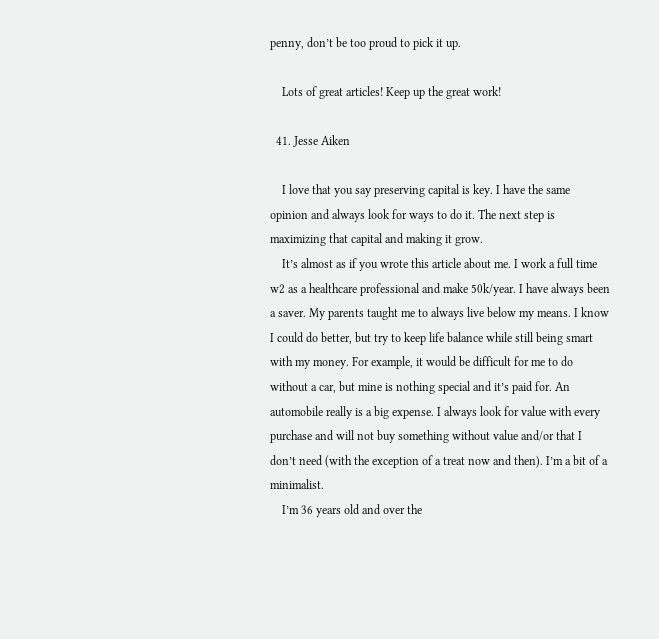penny, don’t be too proud to pick it up.

    Lots of great articles! Keep up the great work!

  41. Jesse Aiken

    I love that you say preserving capital is key. I have the same opinion and always look for ways to do it. The next step is maximizing that capital and making it grow.
    It’s almost as if you wrote this article about me. I work a full time w2 as a healthcare professional and make 50k/year. I have always been a saver. My parents taught me to always live below my means. I know I could do better, but try to keep life balance while still being smart with my money. For example, it would be difficult for me to do without a car, but mine is nothing special and it’s paid for. An automobile really is a big expense. I always look for value with every purchase and will not buy something without value and/or that I don’t need (with the exception of a treat now and then). I’m a bit of a minimalist.
    I’m 36 years old and over the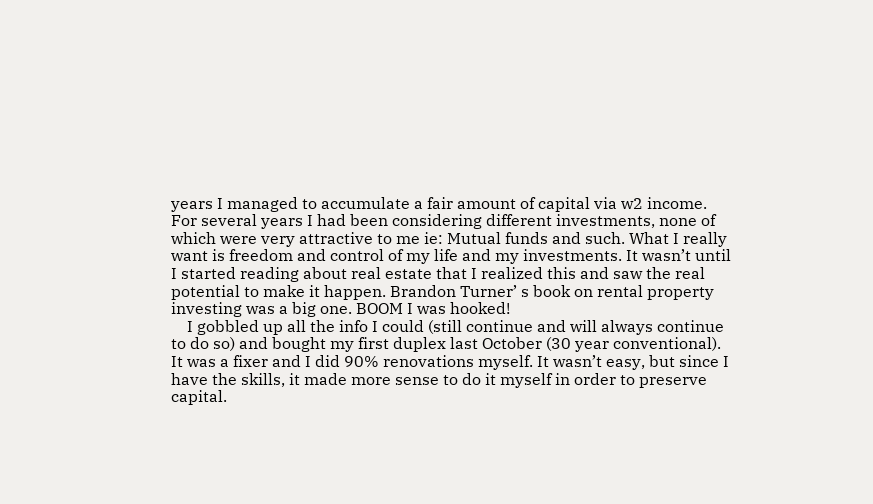years I managed to accumulate a fair amount of capital via w2 income. For several years I had been considering different investments, none of which were very attractive to me ie: Mutual funds and such. What I really want is freedom and control of my life and my investments. It wasn’t until I started reading about real estate that I realized this and saw the real potential to make it happen. Brandon Turner’ s book on rental property investing was a big one. BOOM I was hooked!
    I gobbled up all the info I could (still continue and will always continue to do so) and bought my first duplex last October (30 year conventional). It was a fixer and I did 90% renovations myself. It wasn’t easy, but since I have the skills, it made more sense to do it myself in order to preserve capital.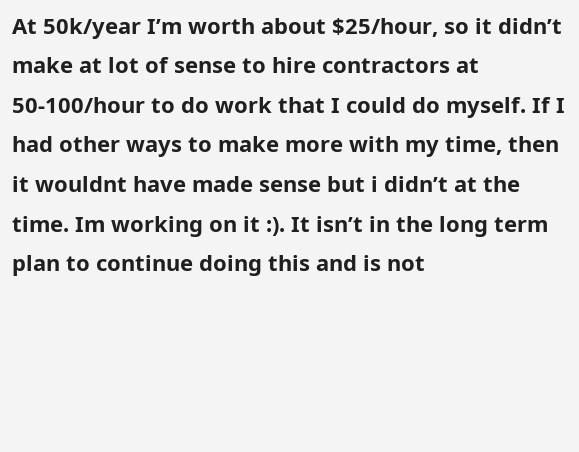At 50k/year I’m worth about $25/hour, so it didn’t make at lot of sense to hire contractors at 50-100/hour to do work that I could do myself. If I had other ways to make more with my time, then it wouldnt have made sense but i didn’t at the time. Im working on it :). It isn’t in the long term plan to continue doing this and is not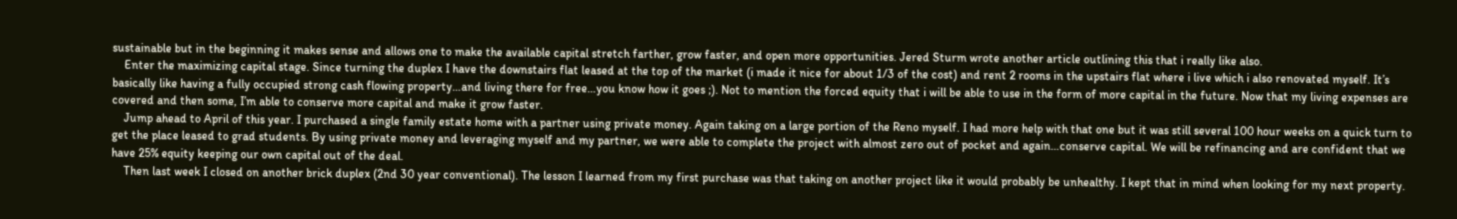sustainable but in the beginning it makes sense and allows one to make the available capital stretch farther, grow faster, and open more opportunities. Jered Sturm wrote another article outlining this that i really like also.
    Enter the maximizing capital stage. Since turning the duplex I have the downstairs flat leased at the top of the market (i made it nice for about 1/3 of the cost) and rent 2 rooms in the upstairs flat where i live which i also renovated myself. It’s basically like having a fully occupied strong cash flowing property…and living there for free…you know how it goes ;). Not to mention the forced equity that i will be able to use in the form of more capital in the future. Now that my living expenses are covered and then some, I’m able to conserve more capital and make it grow faster.
    Jump ahead to April of this year. I purchased a single family estate home with a partner using private money. Again taking on a large portion of the Reno myself. I had more help with that one but it was still several 100 hour weeks on a quick turn to get the place leased to grad students. By using private money and leveraging myself and my partner, we were able to complete the project with almost zero out of pocket and again…conserve capital. We will be refinancing and are confident that we have 25% equity keeping our own capital out of the deal.
    Then last week I closed on another brick duplex (2nd 30 year conventional). The lesson I learned from my first purchase was that taking on another project like it would probably be unhealthy. I kept that in mind when looking for my next property.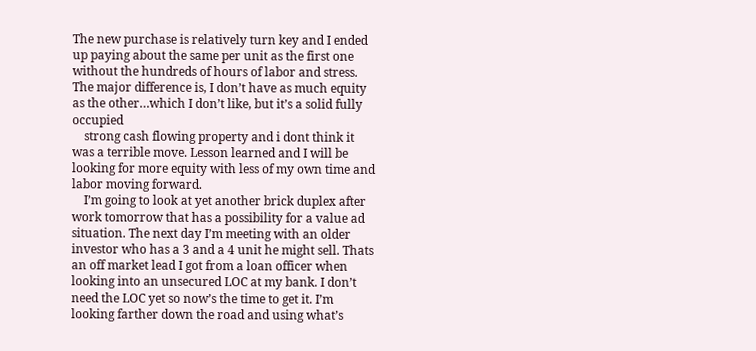The new purchase is relatively turn key and I ended up paying about the same per unit as the first one without the hundreds of hours of labor and stress. The major difference is, I don’t have as much equity as the other…which I don’t like, but it’s a solid fully occupied
    strong cash flowing property and i dont think it was a terrible move. Lesson learned and I will be looking for more equity with less of my own time and labor moving forward.
    I’m going to look at yet another brick duplex after work tomorrow that has a possibility for a value ad situation. The next day I’m meeting with an older investor who has a 3 and a 4 unit he might sell. Thats an off market lead I got from a loan officer when looking into an unsecured LOC at my bank. I don’t need the LOC yet so now’s the time to get it. I’m looking farther down the road and using what’s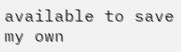available to save my own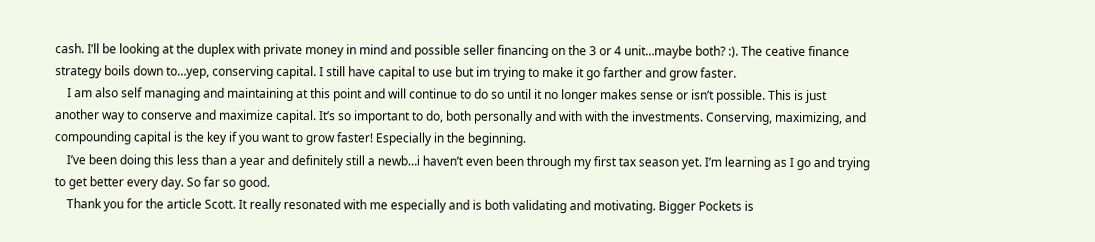cash. I’ll be looking at the duplex with private money in mind and possible seller financing on the 3 or 4 unit…maybe both? :). The ceative finance strategy boils down to…yep, conserving capital. I still have capital to use but im trying to make it go farther and grow faster.
    I am also self managing and maintaining at this point and will continue to do so until it no longer makes sense or isn’t possible. This is just another way to conserve and maximize capital. It’s so important to do, both personally and with with the investments. Conserving, maximizing, and compounding capital is the key if you want to grow faster! Especially in the beginning.
    I’ve been doing this less than a year and definitely still a newb…i haven’t even been through my first tax season yet. I’m learning as I go and trying to get better every day. So far so good.
    Thank you for the article Scott. It really resonated with me especially and is both validating and motivating. Bigger Pockets is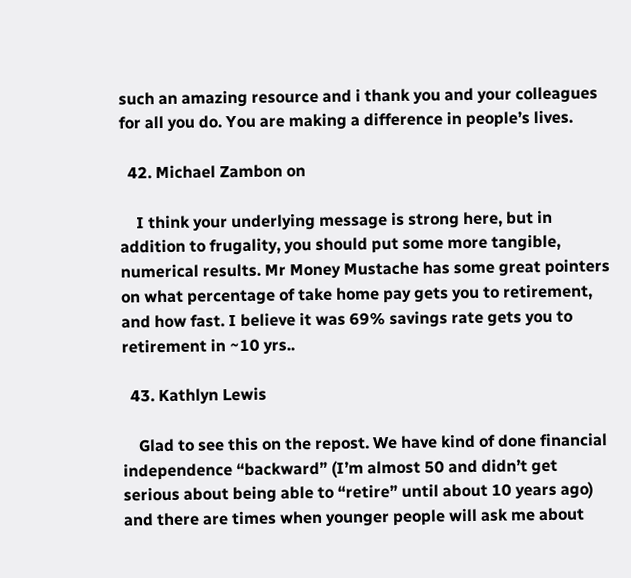such an amazing resource and i thank you and your colleagues for all you do. You are making a difference in people’s lives.

  42. Michael Zambon on

    I think your underlying message is strong here, but in addition to frugality, you should put some more tangible, numerical results. Mr Money Mustache has some great pointers on what percentage of take home pay gets you to retirement, and how fast. I believe it was 69% savings rate gets you to retirement in ~10 yrs..

  43. Kathlyn Lewis

    Glad to see this on the repost. We have kind of done financial independence “backward” (I’m almost 50 and didn’t get serious about being able to “retire” until about 10 years ago) and there are times when younger people will ask me about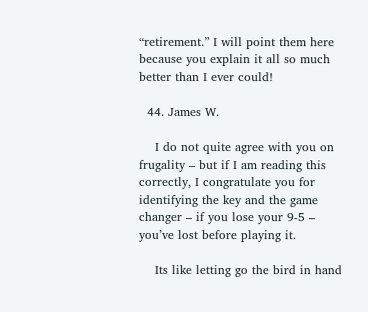“retirement.” I will point them here because you explain it all so much better than I ever could!

  44. James W.

    I do not quite agree with you on frugality – but if I am reading this correctly, I congratulate you for identifying the key and the game changer – if you lose your 9-5 – you’ve lost before playing it.

    Its like letting go the bird in hand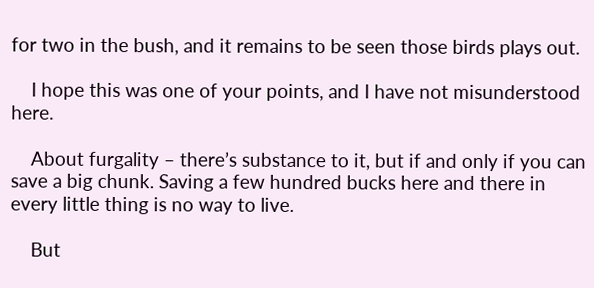for two in the bush, and it remains to be seen those birds plays out.

    I hope this was one of your points, and I have not misunderstood here.

    About furgality – there’s substance to it, but if and only if you can save a big chunk. Saving a few hundred bucks here and there in every little thing is no way to live.

    But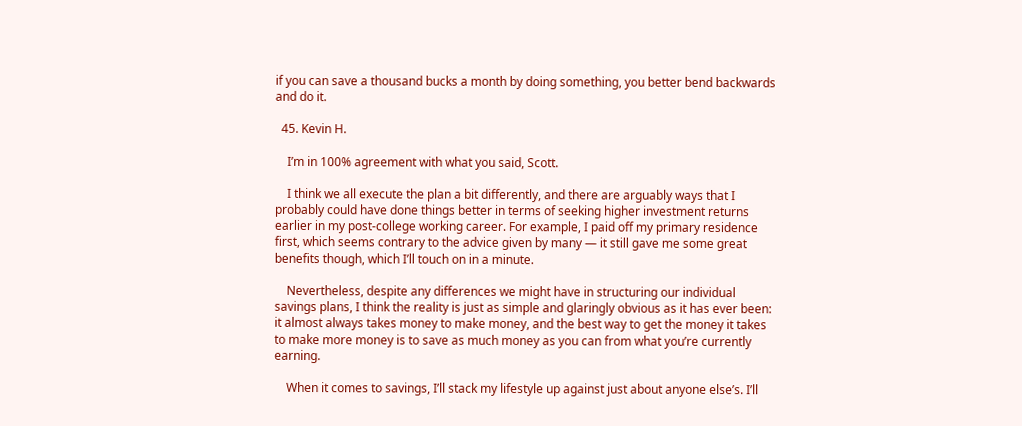if you can save a thousand bucks a month by doing something, you better bend backwards and do it.

  45. Kevin H.

    I’m in 100% agreement with what you said, Scott.

    I think we all execute the plan a bit differently, and there are arguably ways that I probably could have done things better in terms of seeking higher investment returns earlier in my post-college working career. For example, I paid off my primary residence first, which seems contrary to the advice given by many — it still gave me some great benefits though, which I’ll touch on in a minute.

    Nevertheless, despite any differences we might have in structuring our individual savings plans, I think the reality is just as simple and glaringly obvious as it has ever been: it almost always takes money to make money, and the best way to get the money it takes to make more money is to save as much money as you can from what you’re currently earning.

    When it comes to savings, I’ll stack my lifestyle up against just about anyone else’s. I’ll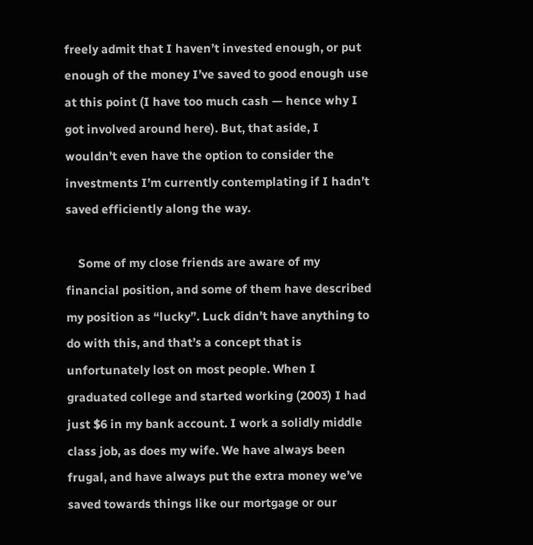freely admit that I haven’t invested enough, or put enough of the money I’ve saved to good enough use at this point (I have too much cash — hence why I got involved around here). But, that aside, I wouldn’t even have the option to consider the investments I’m currently contemplating if I hadn’t saved efficiently along the way.

    Some of my close friends are aware of my financial position, and some of them have described my position as “lucky”. Luck didn’t have anything to do with this, and that’s a concept that is unfortunately lost on most people. When I graduated college and started working (2003) I had just $6 in my bank account. I work a solidly middle class job, as does my wife. We have always been frugal, and have always put the extra money we’ve saved towards things like our mortgage or our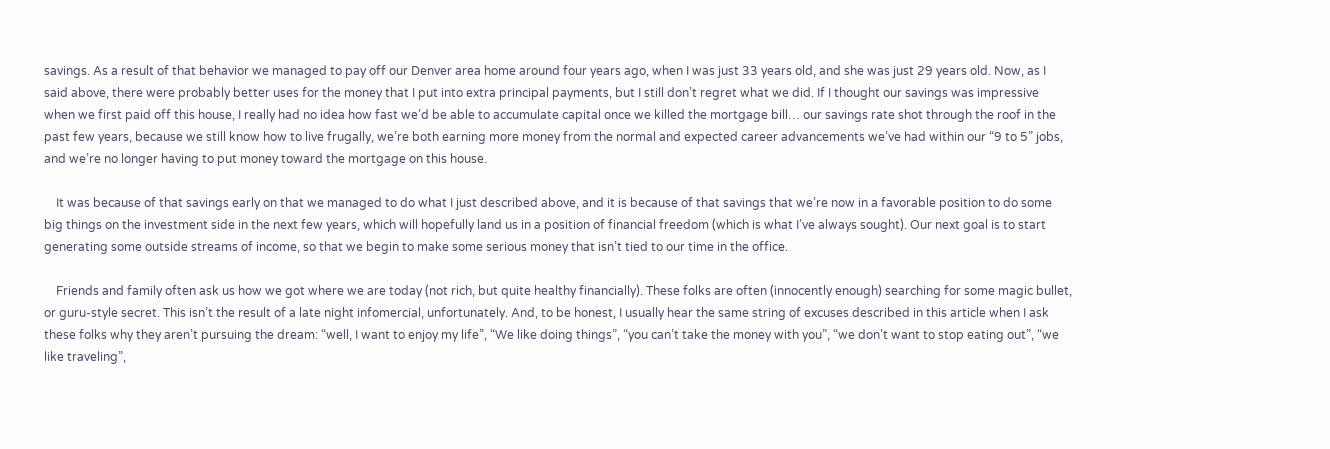savings. As a result of that behavior we managed to pay off our Denver area home around four years ago, when I was just 33 years old, and she was just 29 years old. Now, as I said above, there were probably better uses for the money that I put into extra principal payments, but I still don’t regret what we did. If I thought our savings was impressive when we first paid off this house, I really had no idea how fast we’d be able to accumulate capital once we killed the mortgage bill… our savings rate shot through the roof in the past few years, because we still know how to live frugally, we’re both earning more money from the normal and expected career advancements we’ve had within our “9 to 5” jobs, and we’re no longer having to put money toward the mortgage on this house.

    It was because of that savings early on that we managed to do what I just described above, and it is because of that savings that we’re now in a favorable position to do some big things on the investment side in the next few years, which will hopefully land us in a position of financial freedom (which is what I’ve always sought). Our next goal is to start generating some outside streams of income, so that we begin to make some serious money that isn’t tied to our time in the office.

    Friends and family often ask us how we got where we are today (not rich, but quite healthy financially). These folks are often (innocently enough) searching for some magic bullet, or guru-style secret. This isn’t the result of a late night infomercial, unfortunately. And, to be honest, I usually hear the same string of excuses described in this article when I ask these folks why they aren’t pursuing the dream: “well, I want to enjoy my life”, “We like doing things”, “you can’t take the money with you”, “we don’t want to stop eating out”, “we like traveling”,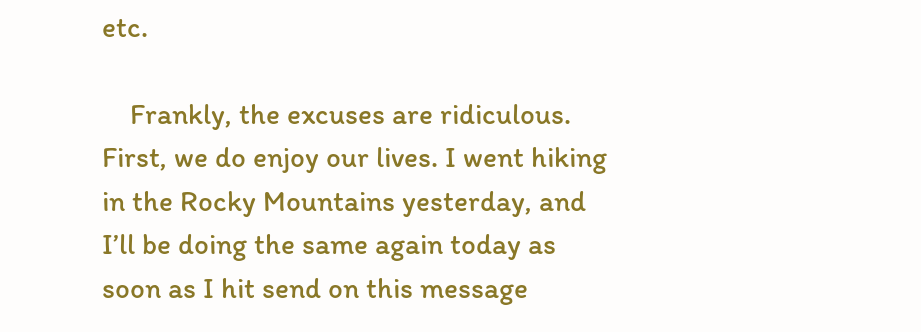etc.

    Frankly, the excuses are ridiculous. First, we do enjoy our lives. I went hiking in the Rocky Mountains yesterday, and I’ll be doing the same again today as soon as I hit send on this message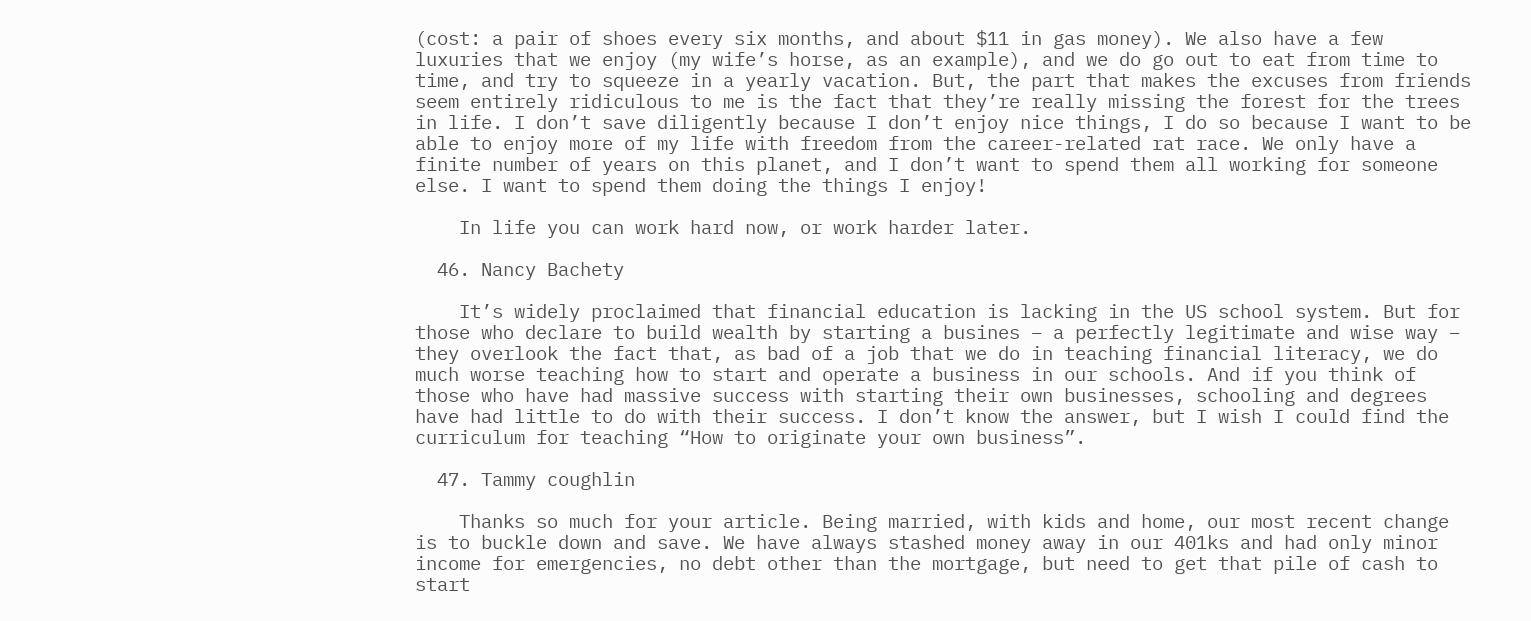(cost: a pair of shoes every six months, and about $11 in gas money). We also have a few luxuries that we enjoy (my wife’s horse, as an example), and we do go out to eat from time to time, and try to squeeze in a yearly vacation. But, the part that makes the excuses from friends seem entirely ridiculous to me is the fact that they’re really missing the forest for the trees in life. I don’t save diligently because I don’t enjoy nice things, I do so because I want to be able to enjoy more of my life with freedom from the career-related rat race. We only have a finite number of years on this planet, and I don’t want to spend them all working for someone else. I want to spend them doing the things I enjoy!

    In life you can work hard now, or work harder later.

  46. Nancy Bachety

    It’s widely proclaimed that financial education is lacking in the US school system. But for those who declare to build wealth by starting a busines – a perfectly legitimate and wise way – they overlook the fact that, as bad of a job that we do in teaching financial literacy, we do much worse teaching how to start and operate a business in our schools. And if you think of those who have had massive success with starting their own businesses, schooling and degrees have had little to do with their success. I don’t know the answer, but I wish I could find the curriculum for teaching “How to originate your own business”.

  47. Tammy coughlin

    Thanks so much for your article. Being married, with kids and home, our most recent change is to buckle down and save. We have always stashed money away in our 401ks and had only minor income for emergencies, no debt other than the mortgage, but need to get that pile of cash to start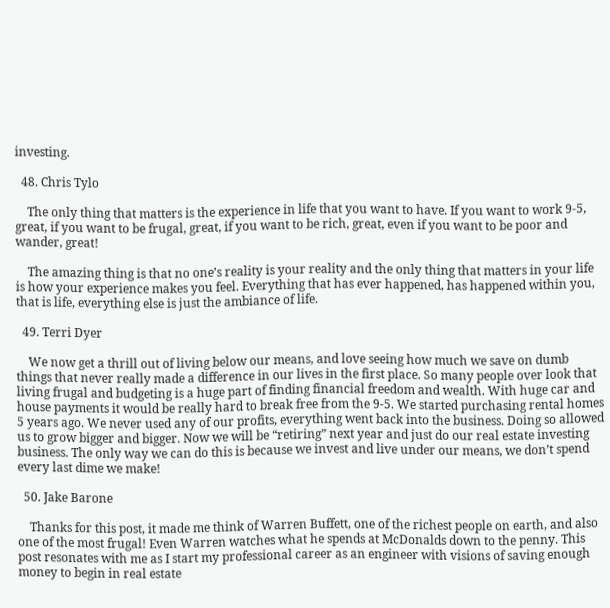investing.

  48. Chris Tylo

    The only thing that matters is the experience in life that you want to have. If you want to work 9-5, great, if you want to be frugal, great, if you want to be rich, great, even if you want to be poor and wander, great!

    The amazing thing is that no one’s reality is your reality and the only thing that matters in your life is how your experience makes you feel. Everything that has ever happened, has happened within you, that is life, everything else is just the ambiance of life.

  49. Terri Dyer

    We now get a thrill out of living below our means, and love seeing how much we save on dumb things that never really made a difference in our lives in the first place. So many people over look that living frugal and budgeting is a huge part of finding financial freedom and wealth. With huge car and house payments it would be really hard to break free from the 9-5. We started purchasing rental homes 5 years ago. We never used any of our profits, everything went back into the business. Doing so allowed us to grow bigger and bigger. Now we will be “retiring” next year and just do our real estate investing business. The only way we can do this is because we invest and live under our means, we don’t spend every last dime we make!

  50. Jake Barone

    Thanks for this post, it made me think of Warren Buffett, one of the richest people on earth, and also one of the most frugal! Even Warren watches what he spends at McDonalds down to the penny. This post resonates with me as I start my professional career as an engineer with visions of saving enough money to begin in real estate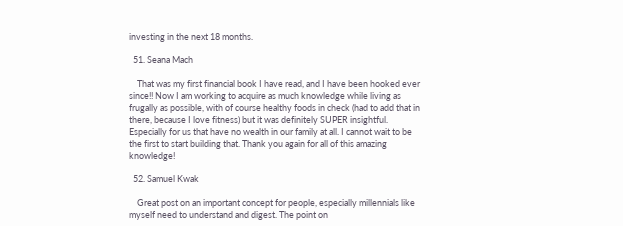investing in the next 18 months.

  51. Seana Mach

    That was my first financial book I have read, and I have been hooked ever since!! Now I am working to acquire as much knowledge while living as frugally as possible, with of course healthy foods in check (had to add that in there, because I love fitness) but it was definitely SUPER insightful. Especially for us that have no wealth in our family at all. I cannot wait to be the first to start building that. Thank you again for all of this amazing knowledge!

  52. Samuel Kwak

    Great post on an important concept for people, especially millennials like myself need to understand and digest. The point on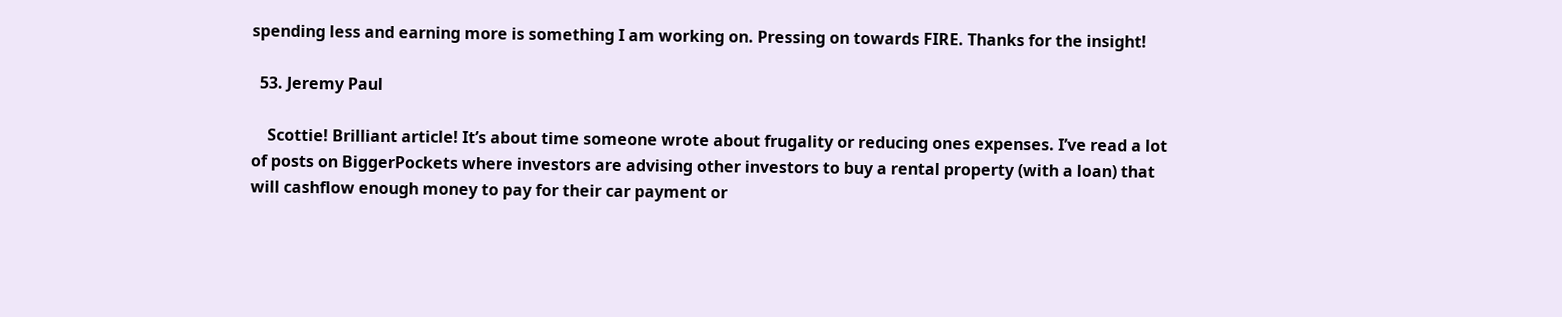spending less and earning more is something I am working on. Pressing on towards FIRE. Thanks for the insight!

  53. Jeremy Paul

    Scottie! Brilliant article! It’s about time someone wrote about frugality or reducing ones expenses. I’ve read a lot of posts on BiggerPockets where investors are advising other investors to buy a rental property (with a loan) that will cashflow enough money to pay for their car payment or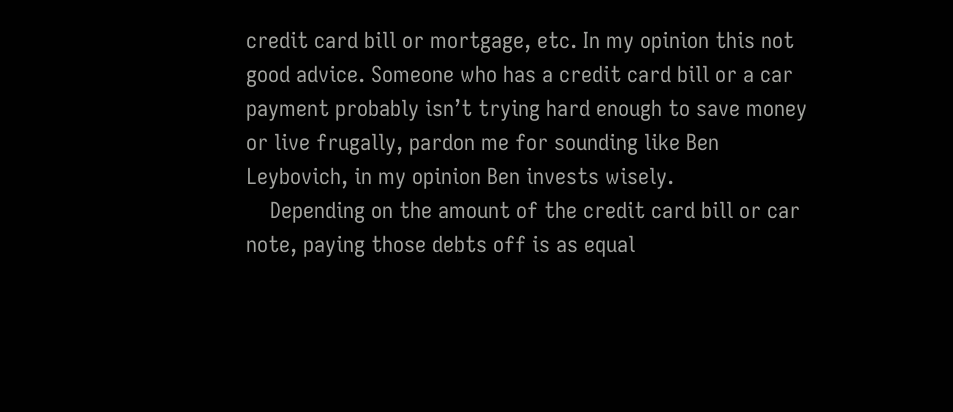credit card bill or mortgage, etc. In my opinion this not good advice. Someone who has a credit card bill or a car payment probably isn’t trying hard enough to save money or live frugally, pardon me for sounding like Ben Leybovich, in my opinion Ben invests wisely.
    Depending on the amount of the credit card bill or car note, paying those debts off is as equal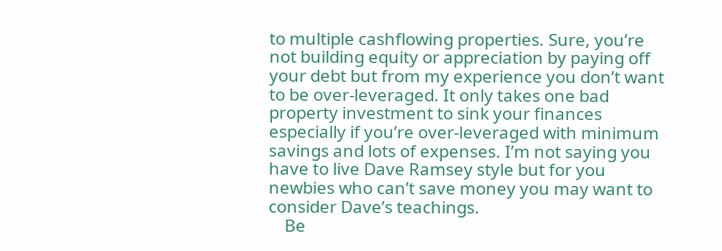to multiple cashflowing properties. Sure, you’re not building equity or appreciation by paying off your debt but from my experience you don’t want to be over-leveraged. It only takes one bad property investment to sink your finances especially if you’re over-leveraged with minimum savings and lots of expenses. I’m not saying you have to live Dave Ramsey style but for you newbies who can’t save money you may want to consider Dave’s teachings.
    Be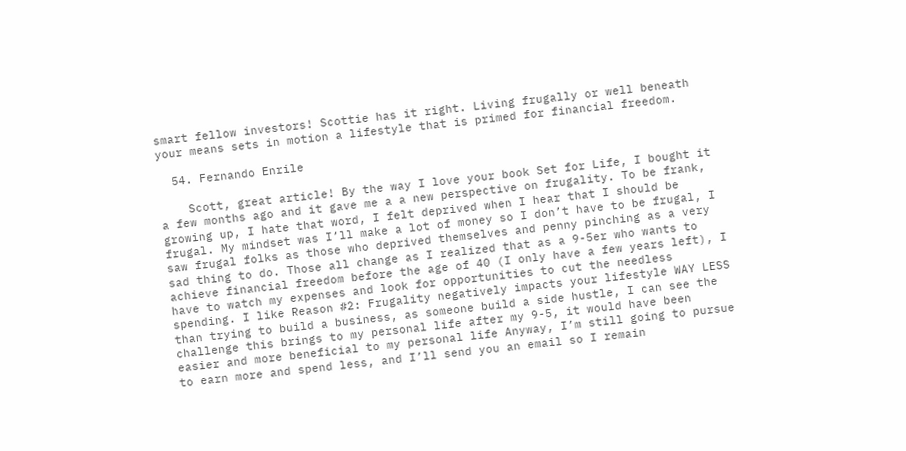smart fellow investors! Scottie has it right. Living frugally or well beneath your means sets in motion a lifestyle that is primed for financial freedom.

  54. Fernando Enrile

    Scott, great article! By the way I love your book Set for Life, I bought it a few months ago and it gave me a a new perspective on frugality. To be frank, growing up, I hate that word, I felt deprived when I hear that I should be frugal. My mindset was I’ll make a lot of money so I don’t have to be frugal, I saw frugal folks as those who deprived themselves and penny pinching as a very sad thing to do. Those all change as I realized that as a 9-5er who wants to achieve financial freedom before the age of 40 (I only have a few years left), I have to watch my expenses and look for opportunities to cut the needless spending. I like Reason #2: Frugality negatively impacts your lifestyle WAY LESS than trying to build a business, as someone build a side hustle, I can see the challenge this brings to my personal life after my 9-5, it would have been easier and more beneficial to my personal life Anyway, I’m still going to pursue to earn more and spend less, and I’ll send you an email so I remain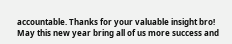accountable. Thanks for your valuable insight bro! May this new year bring all of us more success and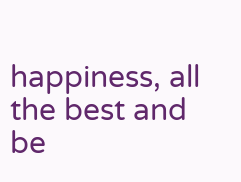happiness, all the best and be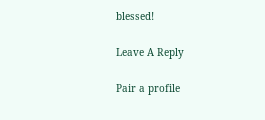blessed!

Leave A Reply

Pair a profile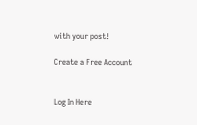with your post!

Create a Free Account


Log In Here